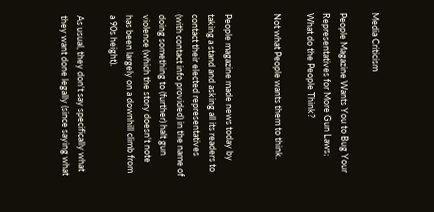Media Criticism

People Magazine Wants You to Bug Your Representatives for More Gun Laws; What do the People Think?

Not what People wants them to think.


People magazine made news today by taking a stand and asking all its readers to contact their elected representatives (with contact info provided) in the name of doing something to (further) halt gun violence (which the story doesn't note has been largely on a downhill climb from a 90s height).

As usual, they don't say specifically what they want done legally (since saying what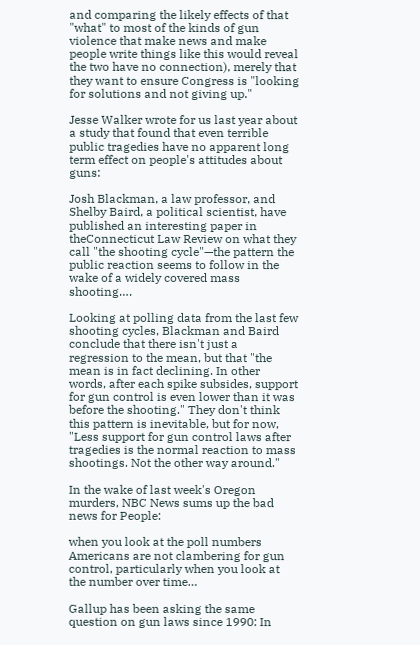and comparing the likely effects of that "what" to most of the kinds of gun violence that make news and make people write things like this would reveal the two have no connection), merely that they want to ensure Congress is "looking for solutions and not giving up."

Jesse Walker wrote for us last year about a study that found that even terrible public tragedies have no apparent long term effect on people's attitudes about guns:

Josh Blackman, a law professor, and Shelby Baird, a political scientist, have published an interesting paper in theConnecticut Law Review on what they call "the shooting cycle"—the pattern the public reaction seems to follow in the wake of a widely covered mass shooting….

Looking at polling data from the last few shooting cycles, Blackman and Baird conclude that there isn't just a regression to the mean, but that "the mean is in fact declining. In other words, after each spike subsides, support for gun control is even lower than it was before the shooting." They don't think this pattern is inevitable, but for now, "Less support for gun control laws after tragedies is the normal reaction to mass shootings. Not the other way around."

In the wake of last week's Oregon murders, NBC News sums up the bad news for People:

when you look at the poll numbers Americans are not clambering for gun control, particularly when you look at the number over time…

Gallup has been asking the same question on gun laws since 1990: In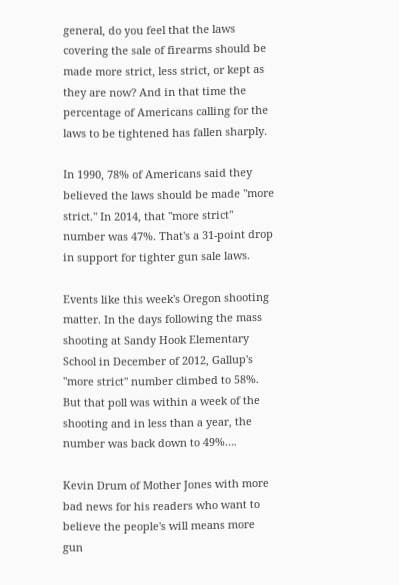general, do you feel that the laws covering the sale of firearms should be made more strict, less strict, or kept as they are now? And in that time the percentage of Americans calling for the laws to be tightened has fallen sharply.

In 1990, 78% of Americans said they believed the laws should be made "more strict." In 2014, that "more strict" number was 47%. That's a 31-point drop in support for tighter gun sale laws.

Events like this week's Oregon shooting matter. In the days following the mass shooting at Sandy Hook Elementary School in December of 2012, Gallup's "more strict" number climbed to 58%. But that poll was within a week of the shooting and in less than a year, the number was back down to 49%….

Kevin Drum of Mother Jones with more bad news for his readers who want to believe the people's will means more gun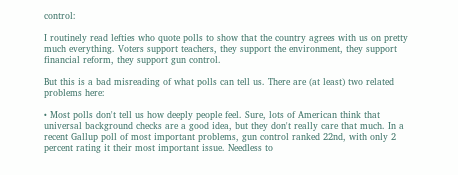control:

I routinely read lefties who quote polls to show that the country agrees with us on pretty much everything. Voters support teachers, they support the environment, they support financial reform, they support gun control.

But this is a bad misreading of what polls can tell us. There are (at least) two related problems here:

• Most polls don't tell us how deeply people feel. Sure, lots of American think that universal background checks are a good idea, but they don't really care that much. In a recent Gallup poll of most important problems, gun control ranked 22nd, with only 2 percent rating it their most important issue. Needless to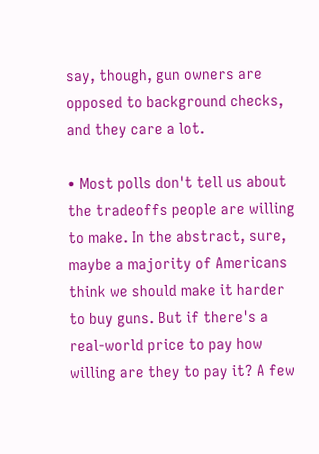say, though, gun owners are opposed to background checks, and they care a lot.

• Most polls don't tell us about the tradeoffs people are willing to make. In the abstract, sure, maybe a majority of Americans think we should make it harder to buy guns. But if there's a real-world price to pay how willing are they to pay it? A few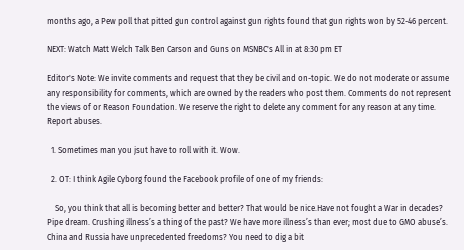months ago, a Pew poll that pitted gun control against gun rights found that gun rights won by 52-46 percent.

NEXT: Watch Matt Welch Talk Ben Carson and Guns on MSNBC's All in at 8:30 pm ET

Editor's Note: We invite comments and request that they be civil and on-topic. We do not moderate or assume any responsibility for comments, which are owned by the readers who post them. Comments do not represent the views of or Reason Foundation. We reserve the right to delete any comment for any reason at any time. Report abuses.

  1. Sometimes man you jsut have to roll with it. Wow.

  2. OT: I think Agile Cyborg found the Facebook profile of one of my friends:

    So, you think that all is becoming better and better? That would be nice.Have not fought a War in decades? Pipe dream. Crushing illness’s a thing of the past? We have more illness’s than ever; most due to GMO abuse’s. China and Russia have unprecedented freedoms? You need to dig a bit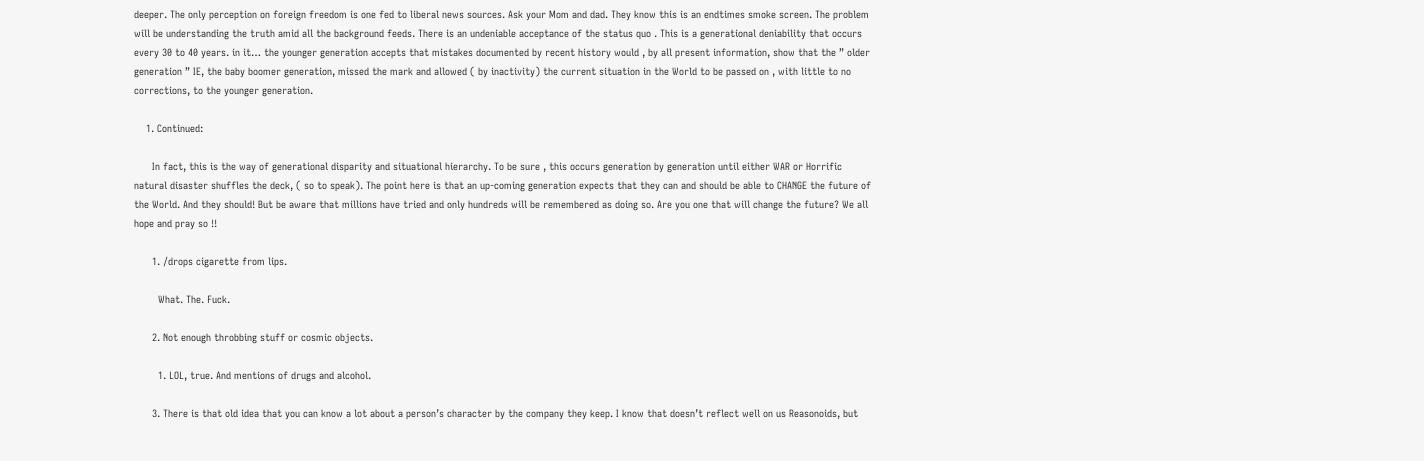deeper. The only perception on foreign freedom is one fed to liberal news sources. Ask your Mom and dad. They know this is an endtimes smoke screen. The problem will be understanding the truth amid all the background feeds. There is an undeniable acceptance of the status quo . This is a generational deniability that occurs every 30 to 40 years. in it… the younger generation accepts that mistakes documented by recent history would , by all present information, show that the ” older generation ” IE, the baby boomer generation, missed the mark and allowed ( by inactivity) the current situation in the World to be passed on , with little to no corrections, to the younger generation.

    1. Continued:

      In fact, this is the way of generational disparity and situational hierarchy. To be sure , this occurs generation by generation until either WAR or Horrific natural disaster shuffles the deck, ( so to speak). The point here is that an up-coming generation expects that they can and should be able to CHANGE the future of the World. And they should! But be aware that millions have tried and only hundreds will be remembered as doing so. Are you one that will change the future? We all hope and pray so !!

      1. /drops cigarette from lips.

        What. The. Fuck.

      2. Not enough throbbing stuff or cosmic objects.

        1. LOL, true. And mentions of drugs and alcohol.

      3. There is that old idea that you can know a lot about a person’s character by the company they keep. I know that doesn’t reflect well on us Reasonoids, but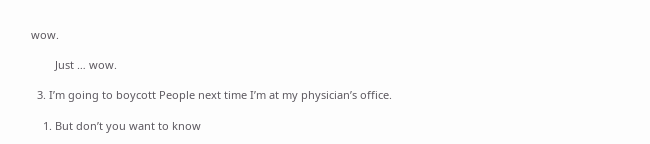wow.

        Just … wow.

  3. I’m going to boycott People next time I’m at my physician’s office.

    1. But don’t you want to know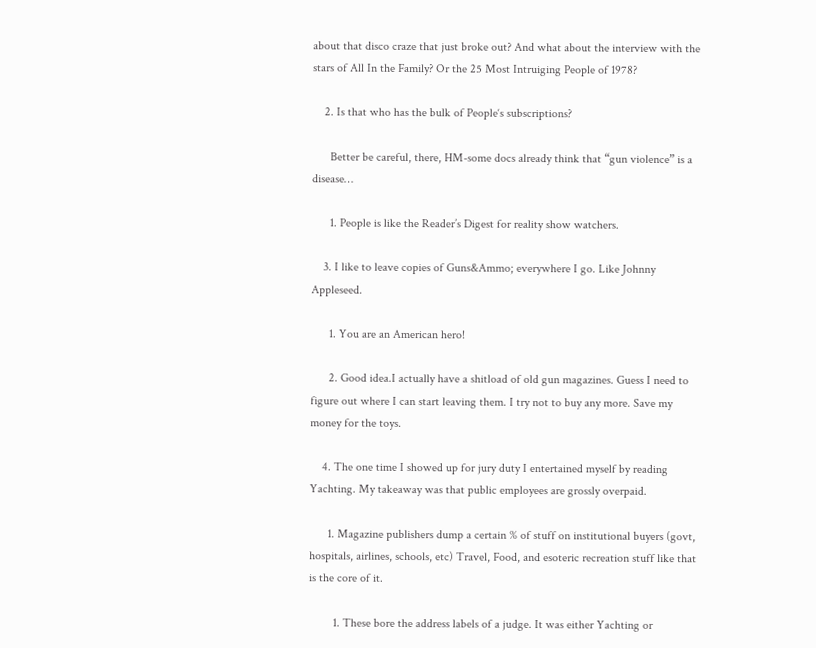about that disco craze that just broke out? And what about the interview with the stars of All In the Family? Or the 25 Most Intruiging People of 1978?

    2. Is that who has the bulk of People‘s subscriptions?

      Better be careful, there, HM-some docs already think that “gun violence” is a disease…

      1. People is like the Reader’s Digest for reality show watchers.

    3. I like to leave copies of Guns&Ammo; everywhere I go. Like Johnny Appleseed.

      1. You are an American hero!

      2. Good idea.I actually have a shitload of old gun magazines. Guess I need to figure out where I can start leaving them. I try not to buy any more. Save my money for the toys.

    4. The one time I showed up for jury duty I entertained myself by reading Yachting. My takeaway was that public employees are grossly overpaid.

      1. Magazine publishers dump a certain % of stuff on institutional buyers (govt, hospitals, airlines, schools, etc) Travel, Food, and esoteric recreation stuff like that is the core of it.

        1. These bore the address labels of a judge. It was either Yachting or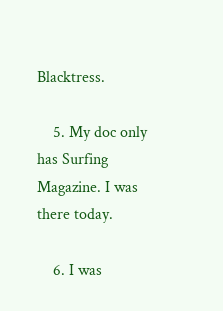Blacktress.

    5. My doc only has Surfing Magazine. I was there today.

    6. I was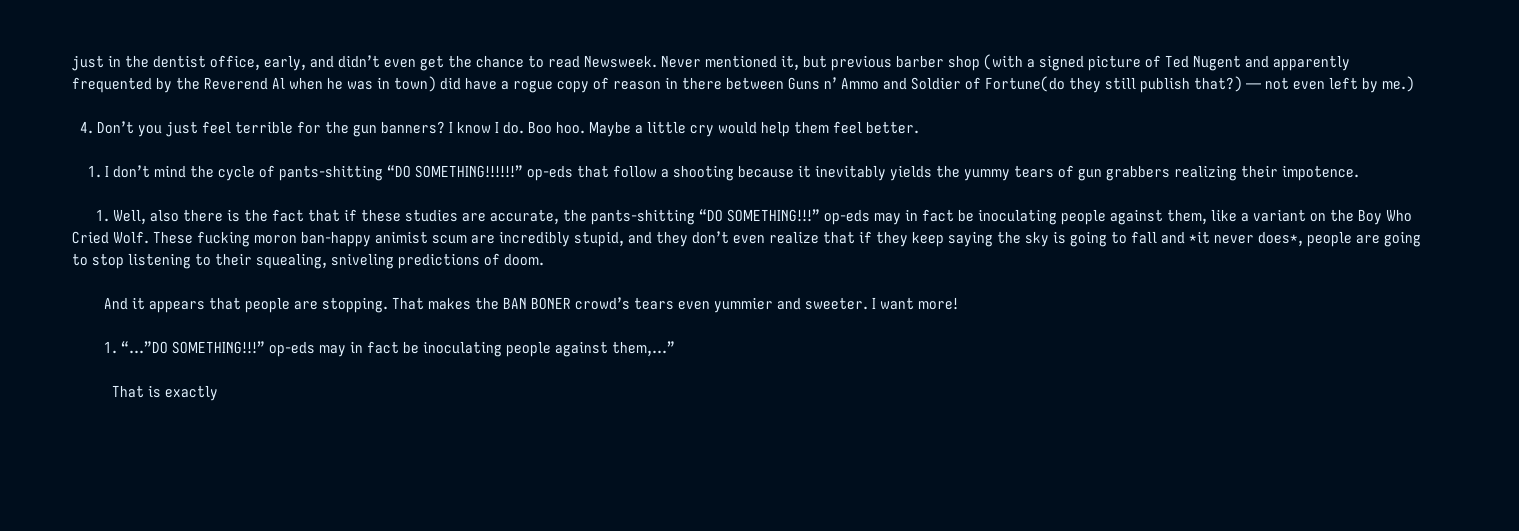just in the dentist office, early, and didn’t even get the chance to read Newsweek. Never mentioned it, but previous barber shop (with a signed picture of Ted Nugent and apparently frequented by the Reverend Al when he was in town) did have a rogue copy of reason in there between Guns n’ Ammo and Soldier of Fortune(do they still publish that?) — not even left by me.)

  4. Don’t you just feel terrible for the gun banners? I know I do. Boo hoo. Maybe a little cry would help them feel better.

    1. I don’t mind the cycle of pants-shitting “DO SOMETHING!!!!!!” op-eds that follow a shooting because it inevitably yields the yummy tears of gun grabbers realizing their impotence.

      1. Well, also there is the fact that if these studies are accurate, the pants-shitting “DO SOMETHING!!!” op-eds may in fact be inoculating people against them, like a variant on the Boy Who Cried Wolf. These fucking moron ban-happy animist scum are incredibly stupid, and they don’t even realize that if they keep saying the sky is going to fall and *it never does*, people are going to stop listening to their squealing, sniveling predictions of doom.

        And it appears that people are stopping. That makes the BAN BONER crowd’s tears even yummier and sweeter. I want more!

        1. “…”DO SOMETHING!!!” op-eds may in fact be inoculating people against them,…”

          That is exactly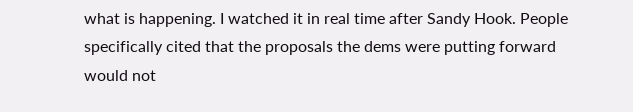what is happening. I watched it in real time after Sandy Hook. People specifically cited that the proposals the dems were putting forward would not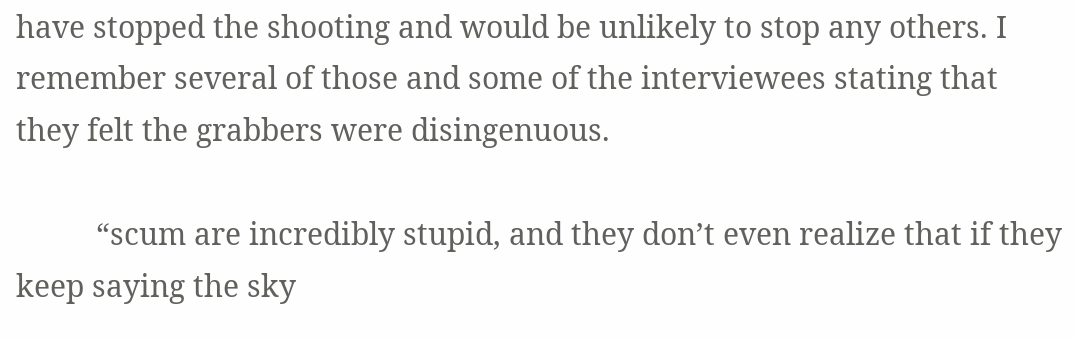have stopped the shooting and would be unlikely to stop any others. I remember several of those and some of the interviewees stating that they felt the grabbers were disingenuous.

          “scum are incredibly stupid, and they don’t even realize that if they keep saying the sky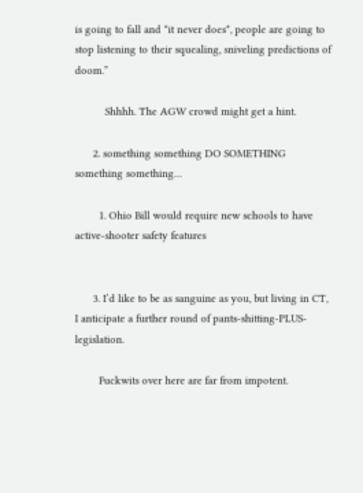is going to fall and *it never does*, people are going to stop listening to their squealing, sniveling predictions of doom.”

          Shhhh. The AGW crowd might get a hint.

      2. something something DO SOMETHING something something…

        1. Ohio Bill would require new schools to have active-shooter safety features


      3. I’d like to be as sanguine as you, but living in CT, I anticipate a further round of pants-shitting-PLUS-legislation.

        Fuckwits over here are far from impotent.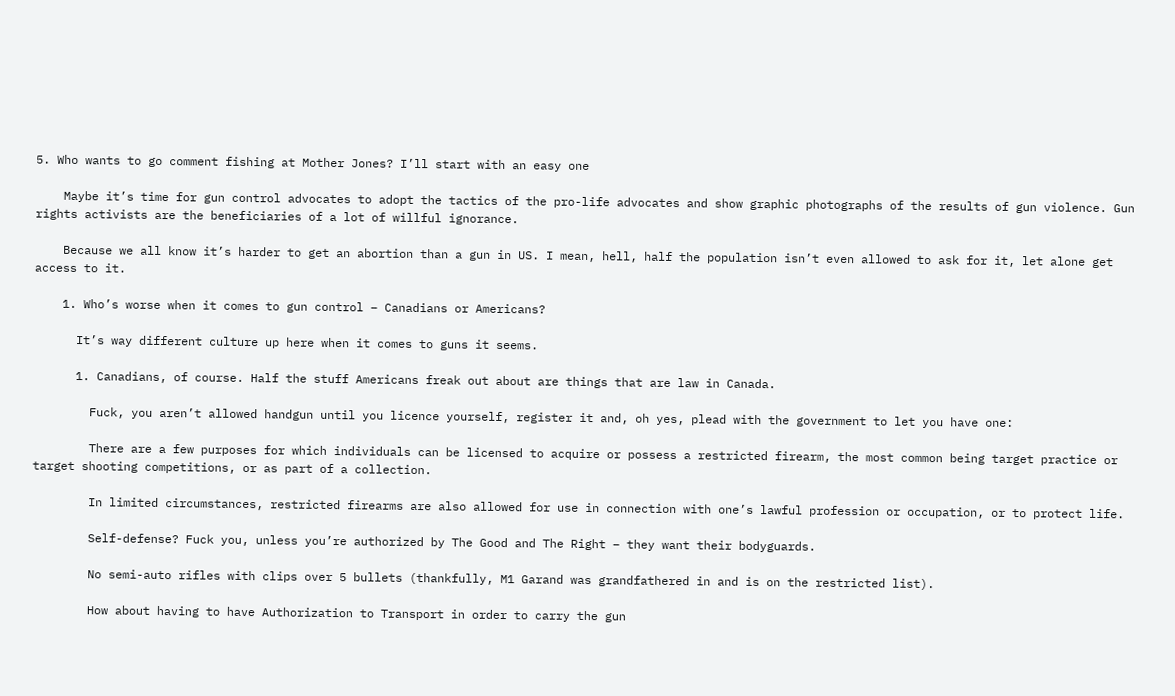5. Who wants to go comment fishing at Mother Jones? I’ll start with an easy one

    Maybe it’s time for gun control advocates to adopt the tactics of the pro-life advocates and show graphic photographs of the results of gun violence. Gun rights activists are the beneficiaries of a lot of willful ignorance.

    Because we all know it’s harder to get an abortion than a gun in US. I mean, hell, half the population isn’t even allowed to ask for it, let alone get access to it.

    1. Who’s worse when it comes to gun control – Canadians or Americans?

      It’s way different culture up here when it comes to guns it seems.

      1. Canadians, of course. Half the stuff Americans freak out about are things that are law in Canada.

        Fuck, you aren’t allowed handgun until you licence yourself, register it and, oh yes, plead with the government to let you have one:

        There are a few purposes for which individuals can be licensed to acquire or possess a restricted firearm, the most common being target practice or target shooting competitions, or as part of a collection.

        In limited circumstances, restricted firearms are also allowed for use in connection with one’s lawful profession or occupation, or to protect life.

        Self-defense? Fuck you, unless you’re authorized by The Good and The Right – they want their bodyguards.

        No semi-auto rifles with clips over 5 bullets (thankfully, M1 Garand was grandfathered in and is on the restricted list).

        How about having to have Authorization to Transport in order to carry the gun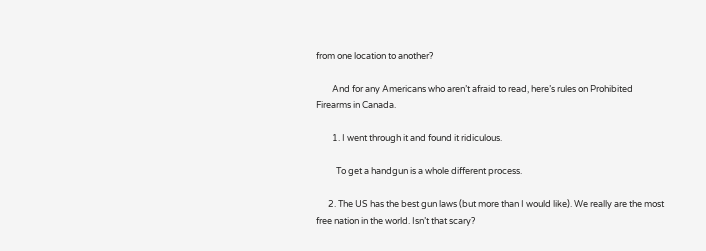from one location to another?

        And for any Americans who aren’t afraid to read, here’s rules on Prohibited Firearms in Canada.

        1. I went through it and found it ridiculous.

          To get a handgun is a whole different process.

      2. The US has the best gun laws (but more than I would like). We really are the most free nation in the world. Isn’t that scary?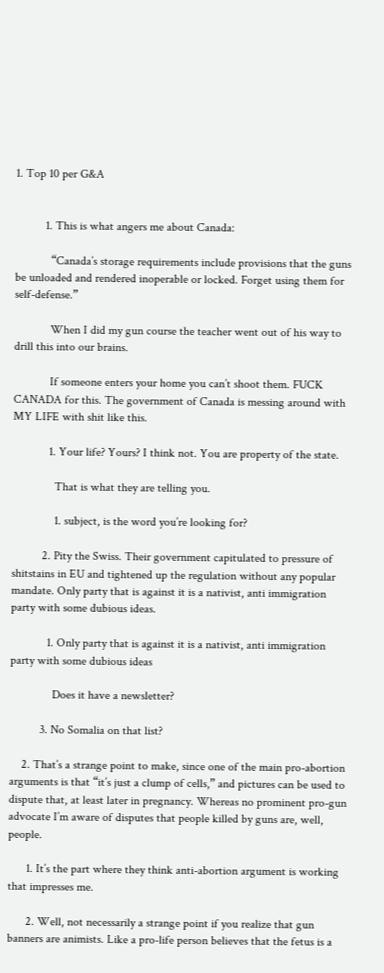1. Top 10 per G&A


          1. This is what angers me about Canada:

            “Canada’s storage requirements include provisions that the guns be unloaded and rendered inoperable or locked. Forget using them for self-defense.”

            When I did my gun course the teacher went out of his way to drill this into our brains.

            If someone enters your home you can’t shoot them. FUCK CANADA for this. The government of Canada is messing around with MY LIFE with shit like this.

            1. Your life? Yours? I think not. You are property of the state.

              That is what they are telling you.

              1. subject, is the word you’re looking for?

          2. Pity the Swiss. Their government capitulated to pressure of shitstains in EU and tightened up the regulation without any popular mandate. Only party that is against it is a nativist, anti immigration party with some dubious ideas.

            1. Only party that is against it is a nativist, anti immigration party with some dubious ideas

              Does it have a newsletter?

          3. No Somalia on that list?

    2. That’s a strange point to make, since one of the main pro-abortion arguments is that “it’s just a clump of cells,” and pictures can be used to dispute that, at least later in pregnancy. Whereas no prominent pro-gun advocate I’m aware of disputes that people killed by guns are, well, people.

      1. It’s the part where they think anti-abortion argument is working that impresses me.

      2. Well, not necessarily a strange point if you realize that gun banners are animists. Like a pro-life person believes that the fetus is a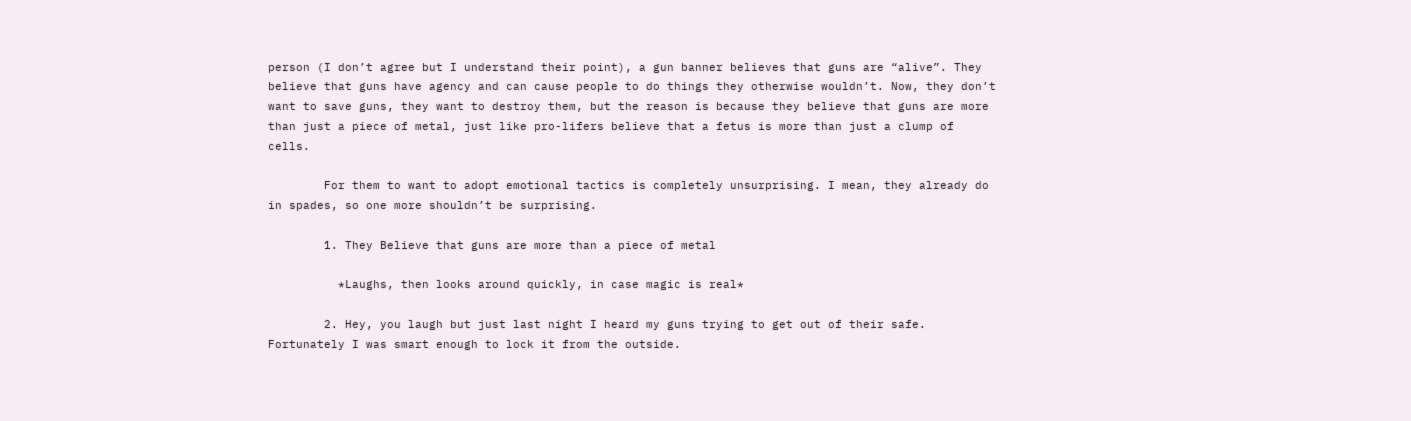person (I don’t agree but I understand their point), a gun banner believes that guns are “alive”. They believe that guns have agency and can cause people to do things they otherwise wouldn’t. Now, they don’t want to save guns, they want to destroy them, but the reason is because they believe that guns are more than just a piece of metal, just like pro-lifers believe that a fetus is more than just a clump of cells.

        For them to want to adopt emotional tactics is completely unsurprising. I mean, they already do in spades, so one more shouldn’t be surprising.

        1. They Believe that guns are more than a piece of metal

          *Laughs, then looks around quickly, in case magic is real*

        2. Hey, you laugh but just last night I heard my guns trying to get out of their safe. Fortunately I was smart enough to lock it from the outside.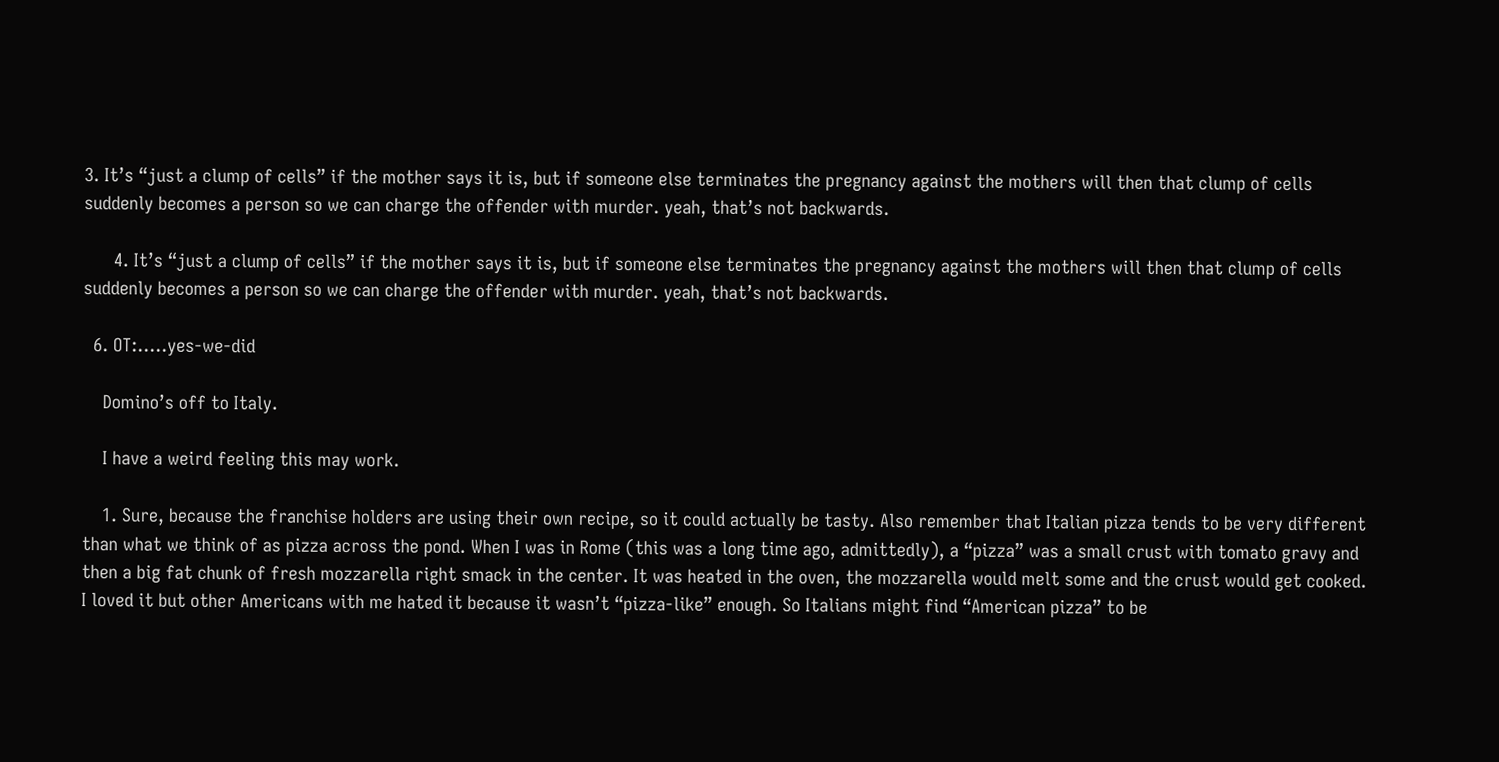3. It’s “just a clump of cells” if the mother says it is, but if someone else terminates the pregnancy against the mothers will then that clump of cells suddenly becomes a person so we can charge the offender with murder. yeah, that’s not backwards.

      4. It’s “just a clump of cells” if the mother says it is, but if someone else terminates the pregnancy against the mothers will then that clump of cells suddenly becomes a person so we can charge the offender with murder. yeah, that’s not backwards.

  6. OT:…..yes-we-did

    Domino’s off to Italy.

    I have a weird feeling this may work.

    1. Sure, because the franchise holders are using their own recipe, so it could actually be tasty. Also remember that Italian pizza tends to be very different than what we think of as pizza across the pond. When I was in Rome (this was a long time ago, admittedly), a “pizza” was a small crust with tomato gravy and then a big fat chunk of fresh mozzarella right smack in the center. It was heated in the oven, the mozzarella would melt some and the crust would get cooked. I loved it but other Americans with me hated it because it wasn’t “pizza-like” enough. So Italians might find “American pizza” to be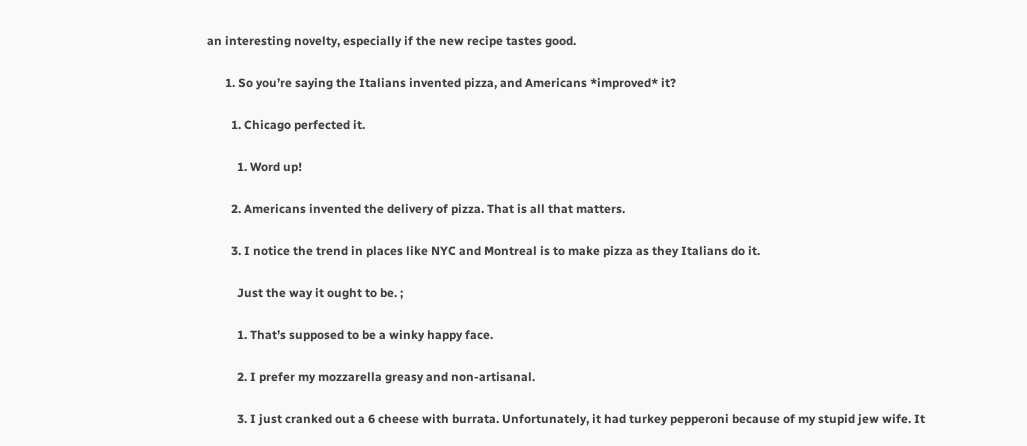an interesting novelty, especially if the new recipe tastes good.

      1. So you’re saying the Italians invented pizza, and Americans *improved* it?

        1. Chicago perfected it.

          1. Word up!

        2. Americans invented the delivery of pizza. That is all that matters.

        3. I notice the trend in places like NYC and Montreal is to make pizza as they Italians do it.

          Just the way it ought to be. ;

          1. That’s supposed to be a winky happy face.

          2. I prefer my mozzarella greasy and non-artisanal.

          3. I just cranked out a 6 cheese with burrata. Unfortunately, it had turkey pepperoni because of my stupid jew wife. It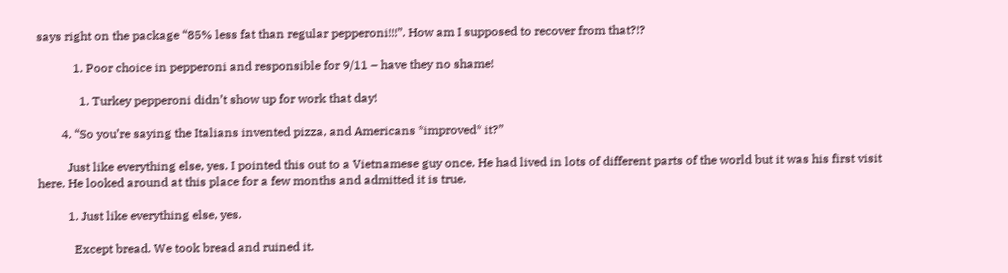says right on the package “85% less fat than regular pepperoni!!!”. How am I supposed to recover from that?!?

            1. Poor choice in pepperoni and responsible for 9/11 – have they no shame!

              1. Turkey pepperoni didn’t show up for work that day!

        4. “So you’re saying the Italians invented pizza, and Americans *improved* it?”

          Just like everything else, yes. I pointed this out to a Vietnamese guy once. He had lived in lots of different parts of the world but it was his first visit here. He looked around at this place for a few months and admitted it is true.

          1. Just like everything else, yes.

            Except bread. We took bread and ruined it.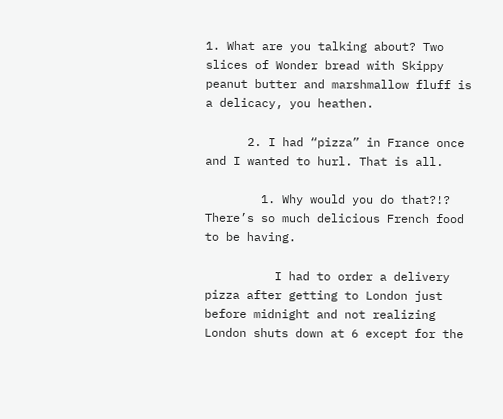1. What are you talking about? Two slices of Wonder bread with Skippy peanut butter and marshmallow fluff is a delicacy, you heathen.

      2. I had “pizza” in France once and I wanted to hurl. That is all.

        1. Why would you do that?!? There’s so much delicious French food to be having.

          I had to order a delivery pizza after getting to London just before midnight and not realizing London shuts down at 6 except for the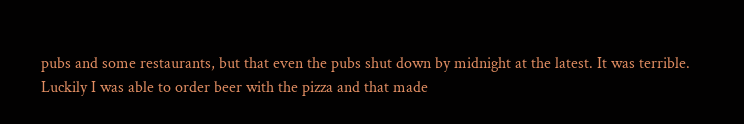pubs and some restaurants, but that even the pubs shut down by midnight at the latest. It was terrible. Luckily I was able to order beer with the pizza and that made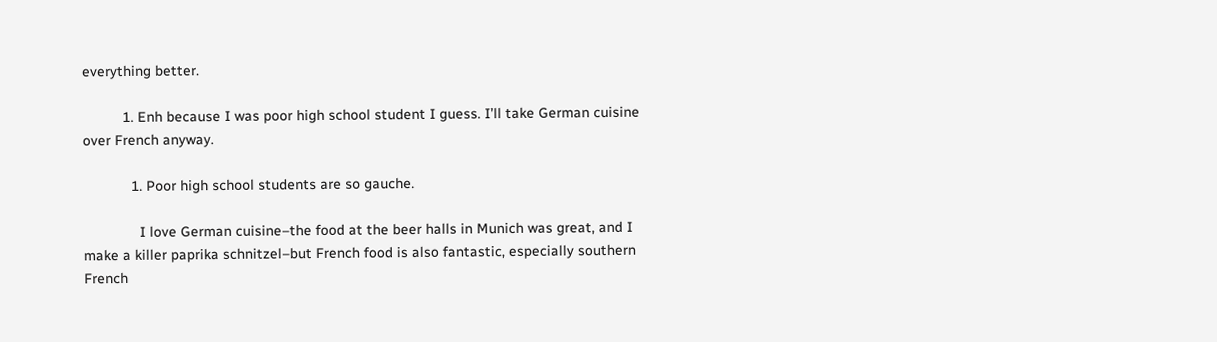everything better.

          1. Enh because I was poor high school student I guess. I’ll take German cuisine over French anyway.

            1. Poor high school students are so gauche.

              I love German cuisine–the food at the beer halls in Munich was great, and I make a killer paprika schnitzel–but French food is also fantastic, especially southern French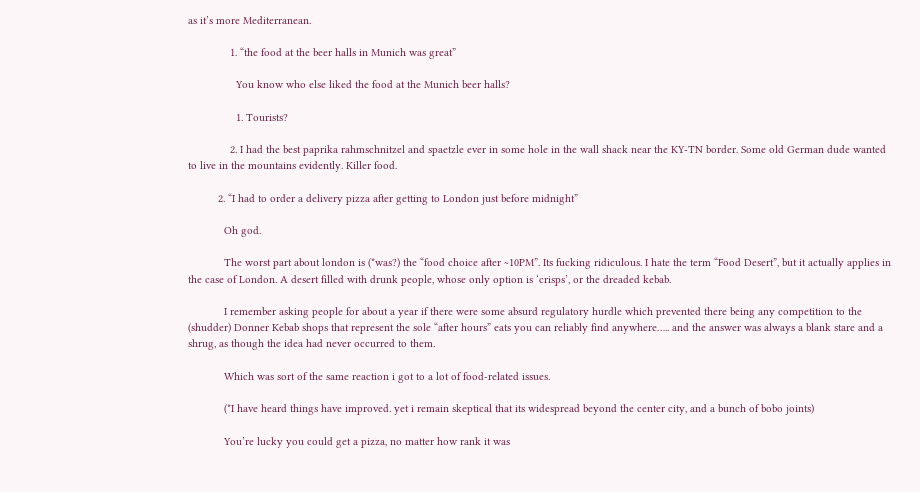as it’s more Mediterranean.

              1. “the food at the beer halls in Munich was great”

                You know who else liked the food at the Munich beer halls?

                1. Tourists?

              2. I had the best paprika rahmschnitzel and spaetzle ever in some hole in the wall shack near the KY-TN border. Some old German dude wanted to live in the mountains evidently. Killer food.

          2. “I had to order a delivery pizza after getting to London just before midnight”

            Oh god.

            The worst part about london is (*was?) the “food choice after ~10PM”. Its fucking ridiculous. I hate the term “Food Desert”, but it actually applies in the case of London. A desert filled with drunk people, whose only option is ‘crisps’, or the dreaded kebab.

            I remember asking people for about a year if there were some absurd regulatory hurdle which prevented there being any competition to the (shudder) Donner Kebab shops that represent the sole “after hours” eats you can reliably find anywhere….. and the answer was always a blank stare and a shrug, as though the idea had never occurred to them.

            Which was sort of the same reaction i got to a lot of food-related issues.

            (*I have heard things have improved. yet i remain skeptical that its widespread beyond the center city, and a bunch of bobo joints)

            You’re lucky you could get a pizza, no matter how rank it was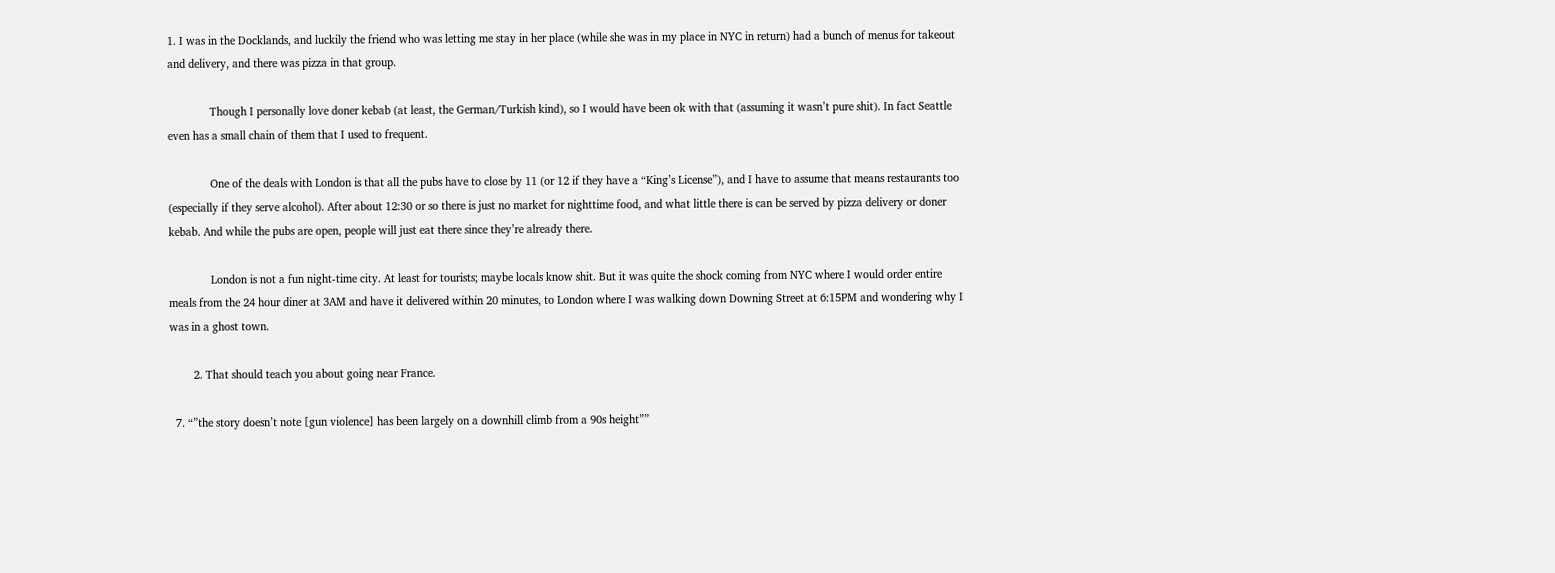1. I was in the Docklands, and luckily the friend who was letting me stay in her place (while she was in my place in NYC in return) had a bunch of menus for takeout and delivery, and there was pizza in that group.

              Though I personally love doner kebab (at least, the German/Turkish kind), so I would have been ok with that (assuming it wasn’t pure shit). In fact Seattle even has a small chain of them that I used to frequent.

              One of the deals with London is that all the pubs have to close by 11 (or 12 if they have a “King’s License”), and I have to assume that means restaurants too (especially if they serve alcohol). After about 12:30 or so there is just no market for nighttime food, and what little there is can be served by pizza delivery or doner kebab. And while the pubs are open, people will just eat there since they’re already there.

              London is not a fun night-time city. At least for tourists; maybe locals know shit. But it was quite the shock coming from NYC where I would order entire meals from the 24 hour diner at 3AM and have it delivered within 20 minutes, to London where I was walking down Downing Street at 6:15PM and wondering why I was in a ghost town.

        2. That should teach you about going near France.

  7. “”the story doesn’t note [gun violence] has been largely on a downhill climb from a 90s height””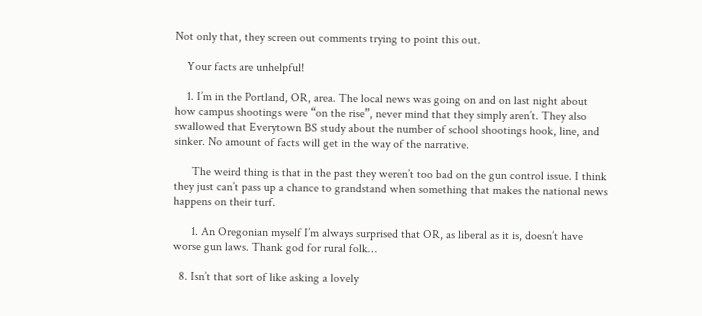Not only that, they screen out comments trying to point this out.

    Your facts are unhelpful!

    1. I’m in the Portland, OR, area. The local news was going on and on last night about how campus shootings were “on the rise”, never mind that they simply aren’t. They also swallowed that Everytown BS study about the number of school shootings hook, line, and sinker. No amount of facts will get in the way of the narrative.

      The weird thing is that in the past they weren’t too bad on the gun control issue. I think they just can’t pass up a chance to grandstand when something that makes the national news happens on their turf.

      1. An Oregonian myself I’m always surprised that OR, as liberal as it is, doesn’t have worse gun laws. Thank god for rural folk…

  8. Isn’t that sort of like asking a lovely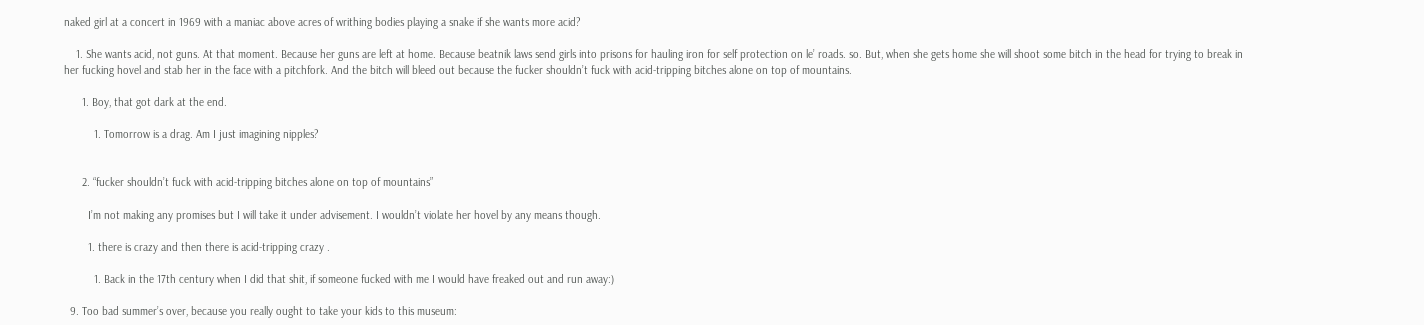naked girl at a concert in 1969 with a maniac above acres of writhing bodies playing a snake if she wants more acid?

    1. She wants acid, not guns. At that moment. Because her guns are left at home. Because beatnik laws send girls into prisons for hauling iron for self protection on le’ roads. so. But, when she gets home she will shoot some bitch in the head for trying to break in her fucking hovel and stab her in the face with a pitchfork. And the bitch will bleed out because the fucker shouldn’t fuck with acid-tripping bitches alone on top of mountains.

      1. Boy, that got dark at the end.

          1. Tomorrow is a drag. Am I just imagining nipples?


      2. “fucker shouldn’t fuck with acid-tripping bitches alone on top of mountains”

        I’m not making any promises but I will take it under advisement. I wouldn’t violate her hovel by any means though.

        1. there is crazy and then there is acid-tripping crazy .

          1. Back in the 17th century when I did that shit, if someone fucked with me I would have freaked out and run away:)

  9. Too bad summer’s over, because you really ought to take your kids to this museum: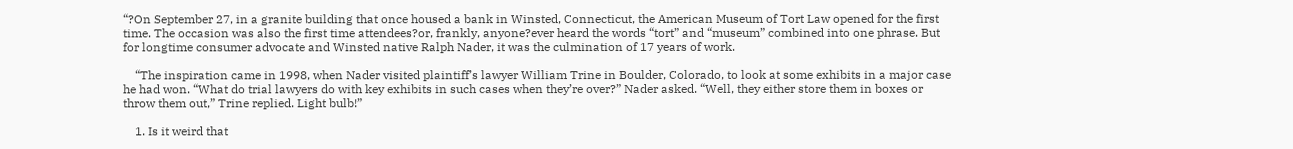“?On September 27, in a granite building that once housed a bank in Winsted, Connecticut, the American Museum of Tort Law opened for the first time. The occasion was also the first time attendees?or, frankly, anyone?ever heard the words “tort” and “museum” combined into one phrase. But for longtime consumer advocate and Winsted native Ralph Nader, it was the culmination of 17 years of work.

    “The inspiration came in 1998, when Nader visited plaintiff’s lawyer William Trine in Boulder, Colorado, to look at some exhibits in a major case he had won. “What do trial lawyers do with key exhibits in such cases when they’re over?” Nader asked. “Well, they either store them in boxes or throw them out,” Trine replied. Light bulb!”

    1. Is it weird that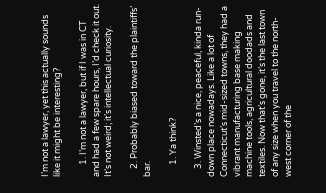I’m not a lawyer, yet this actually sounds like it might be interesting?

      1. I’m not a lawyer, but if I was in CT and had a few spare hours, I’d check it out. It’s not weird; it’s intellectual curiosity.

    2. Probably biased toward the plaintiffs’ bar.

      1. Ya think?

    3. Winsted’s a nice, peaceful, kinda run-down place nowadays. Like a lot of Connecticut’s mid-sized towns, they had a vibrant manufacturing base making machine tools, agricultural doodads and textiles. Now that’s gone, it’s the last town of any size when you travel to the north-west corner of the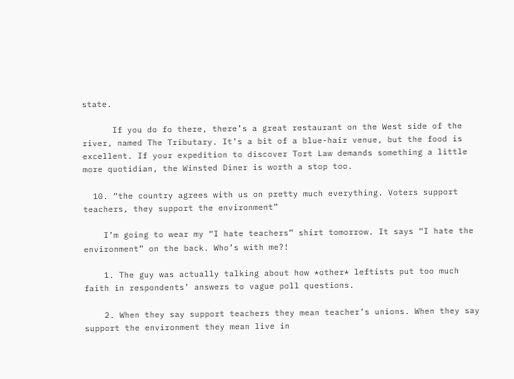state.

      If you do fo there, there’s a great restaurant on the West side of the river, named The Tributary. It’s a bit of a blue-hair venue, but the food is excellent. If your expedition to discover Tort Law demands something a little more quotidian, the Winsted Diner is worth a stop too.

  10. “the country agrees with us on pretty much everything. Voters support teachers, they support the environment”

    I’m going to wear my “I hate teachers” shirt tomorrow. It says “I hate the environment” on the back. Who’s with me?!

    1. The guy was actually talking about how *other* leftists put too much faith in respondents’ answers to vague poll questions.

    2. When they say support teachers they mean teacher’s unions. When they say support the environment they mean live in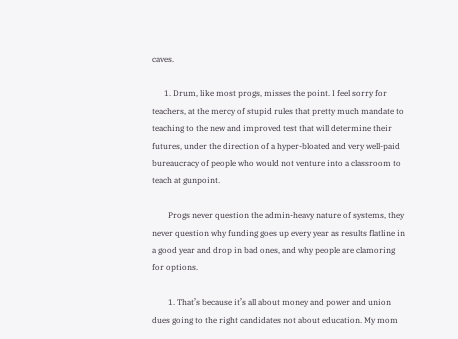caves.

      1. Drum, like most progs, misses the point. I feel sorry for teachers, at the mercy of stupid rules that pretty much mandate to teaching to the new and improved test that will determine their futures, under the direction of a hyper-bloated and very well-paid bureaucracy of people who would not venture into a classroom to teach at gunpoint.

        Progs never question the admin-heavy nature of systems, they never question why funding goes up every year as results flatline in a good year and drop in bad ones, and why people are clamoring for options.

        1. That’s because it’s all about money and power and union dues going to the right candidates not about education. My mom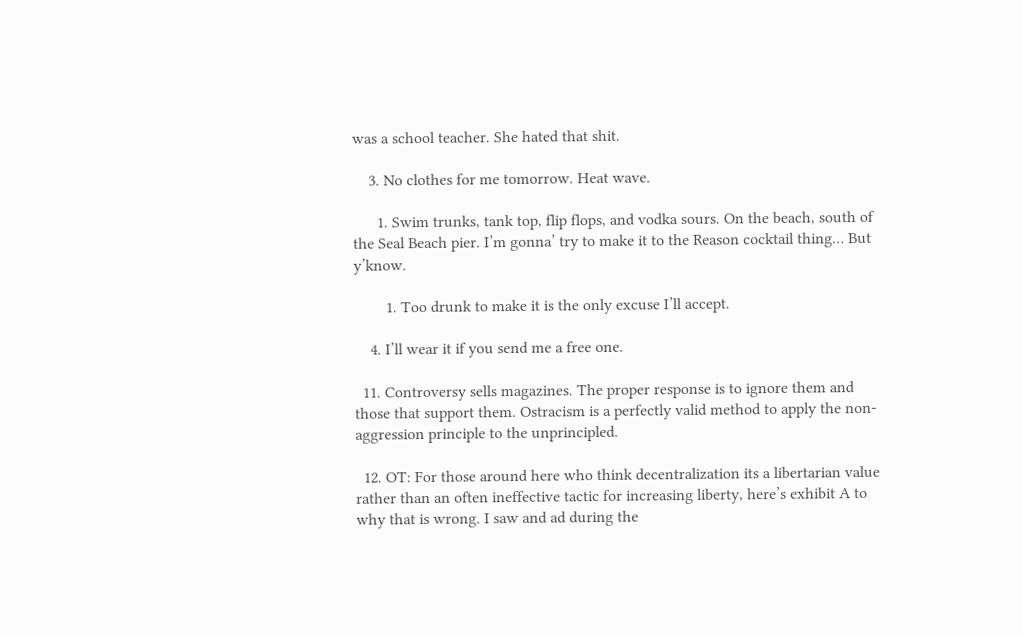was a school teacher. She hated that shit.

    3. No clothes for me tomorrow. Heat wave.

      1. Swim trunks, tank top, flip flops, and vodka sours. On the beach, south of the Seal Beach pier. I’m gonna’ try to make it to the Reason cocktail thing… But y’know.

        1. Too drunk to make it is the only excuse I’ll accept.

    4. I’ll wear it if you send me a free one.

  11. Controversy sells magazines. The proper response is to ignore them and those that support them. Ostracism is a perfectly valid method to apply the non-aggression principle to the unprincipled.

  12. OT: For those around here who think decentralization its a libertarian value rather than an often ineffective tactic for increasing liberty, here’s exhibit A to why that is wrong. I saw and ad during the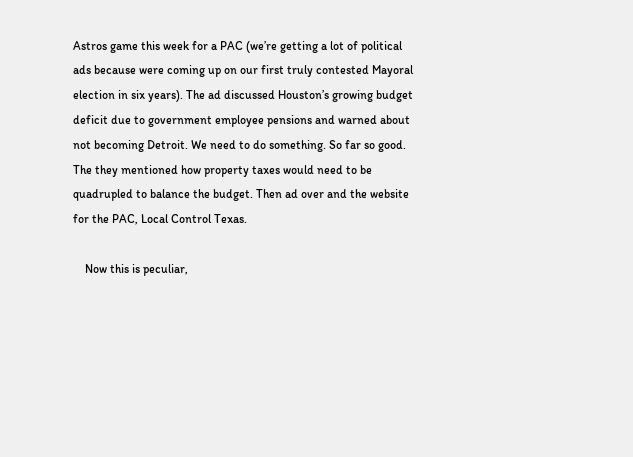Astros game this week for a PAC (we’re getting a lot of political ads because were coming up on our first truly contested Mayoral election in six years). The ad discussed Houston’s growing budget deficit due to government employee pensions and warned about not becoming Detroit. We need to do something. So far so good. The they mentioned how property taxes would need to be quadrupled to balance the budget. Then ad over and the website for the PAC, Local Control Texas.

    Now this is peculiar,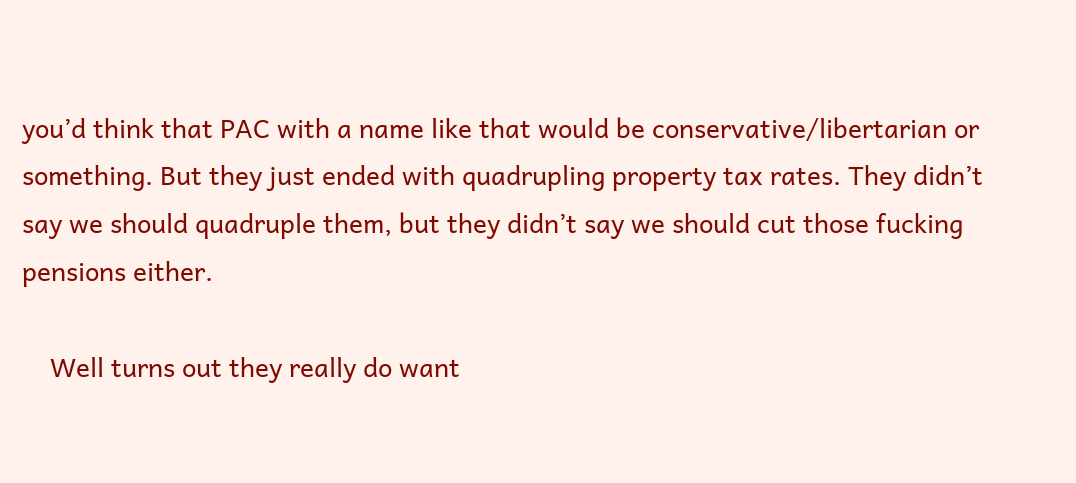you’d think that PAC with a name like that would be conservative/libertarian or something. But they just ended with quadrupling property tax rates. They didn’t say we should quadruple them, but they didn’t say we should cut those fucking pensions either.

    Well turns out they really do want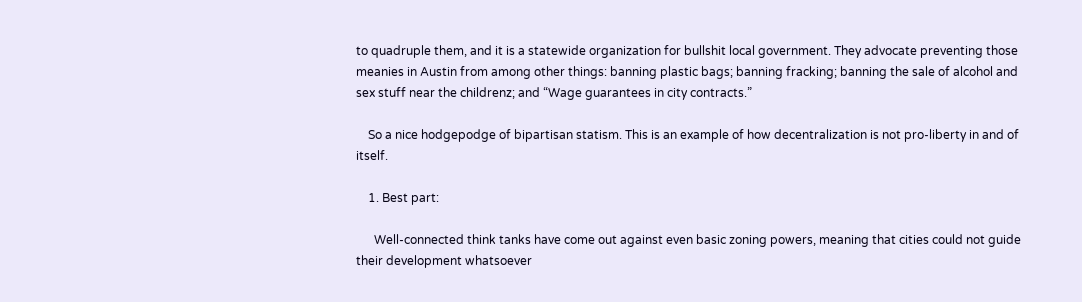to quadruple them, and it is a statewide organization for bullshit local government. They advocate preventing those meanies in Austin from among other things: banning plastic bags; banning fracking; banning the sale of alcohol and sex stuff near the childrenz; and “Wage guarantees in city contracts.”

    So a nice hodgepodge of bipartisan statism. This is an example of how decentralization is not pro-liberty in and of itself.

    1. Best part:

      Well-connected think tanks have come out against even basic zoning powers, meaning that cities could not guide their development whatsoever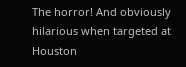The horror! And obviously hilarious when targeted at Houston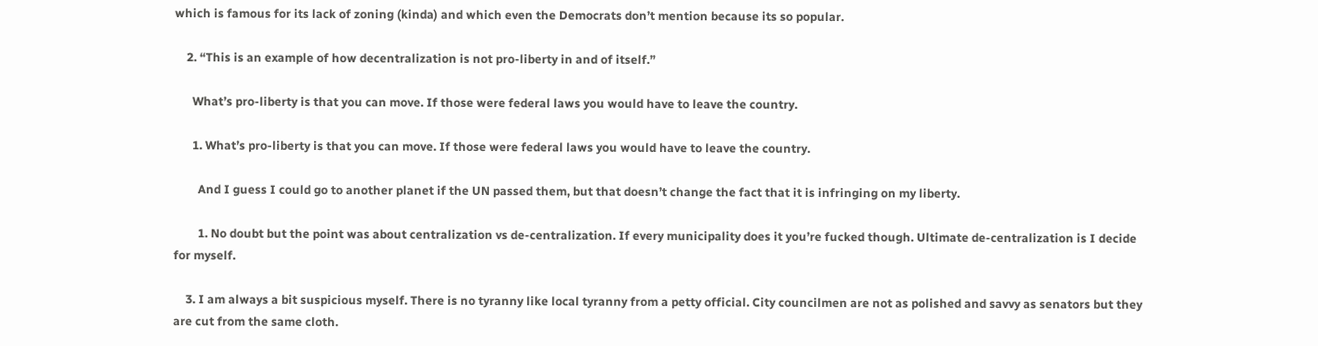which is famous for its lack of zoning (kinda) and which even the Democrats don’t mention because its so popular.

    2. “This is an example of how decentralization is not pro-liberty in and of itself.”

      What’s pro-liberty is that you can move. If those were federal laws you would have to leave the country.

      1. What’s pro-liberty is that you can move. If those were federal laws you would have to leave the country.

        And I guess I could go to another planet if the UN passed them, but that doesn’t change the fact that it is infringing on my liberty.

        1. No doubt but the point was about centralization vs de-centralization. If every municipality does it you’re fucked though. Ultimate de-centralization is I decide for myself.

    3. I am always a bit suspicious myself. There is no tyranny like local tyranny from a petty official. City councilmen are not as polished and savvy as senators but they are cut from the same cloth.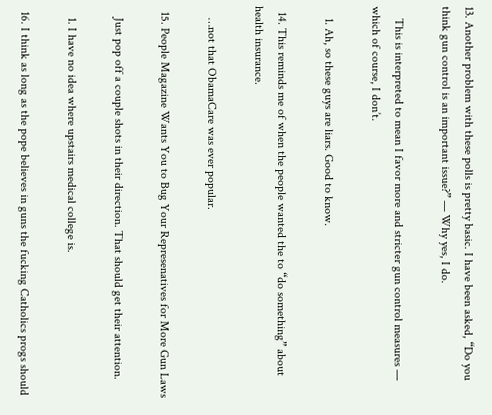13. Another problem with these polls is pretty basic. I have been asked, “Do you think gun control is an important issue?” — Why yes, I do.

    This is interpreted to mean I favor more and stricter gun control measures — which of course, I don’t.

    1. Ah, so these guys are liars. Good to know.

  14. This reminds me of when the people wanted the to “do something” about health insurance.

    …not that ObamaCare was ever popular.

  15. People Magazine Wants You to Bug Your Represenatives for More Gun Laws

    Just pop off a couple shots in their direction. That should get their attention.

    1. I have no idea where upstairs medical college is.

  16. I think as long as the pope believes in guns the fucking Catholics progs should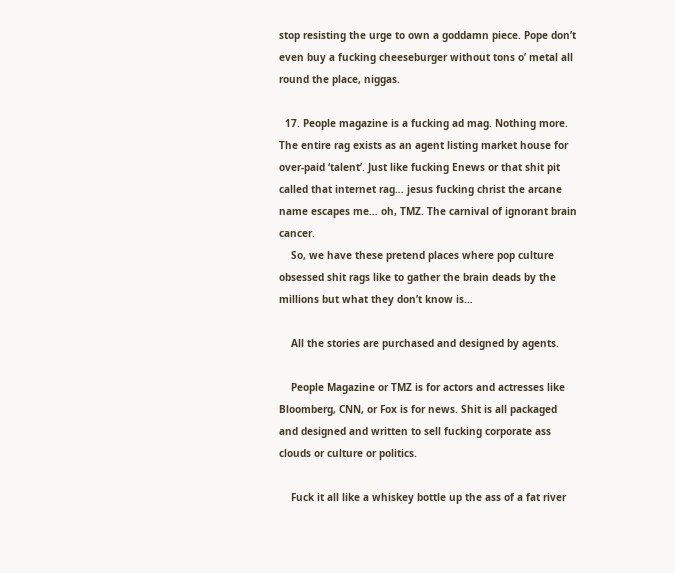stop resisting the urge to own a goddamn piece. Pope don’t even buy a fucking cheeseburger without tons o’ metal all round the place, niggas.

  17. People magazine is a fucking ad mag. Nothing more. The entire rag exists as an agent listing market house for over-paid ‘talent’. Just like fucking Enews or that shit pit called that internet rag… jesus fucking christ the arcane name escapes me… oh, TMZ. The carnival of ignorant brain cancer.
    So, we have these pretend places where pop culture obsessed shit rags like to gather the brain deads by the millions but what they don’t know is…

    All the stories are purchased and designed by agents.

    People Magazine or TMZ is for actors and actresses like Bloomberg, CNN, or Fox is for news. Shit is all packaged and designed and written to sell fucking corporate ass clouds or culture or politics.

    Fuck it all like a whiskey bottle up the ass of a fat river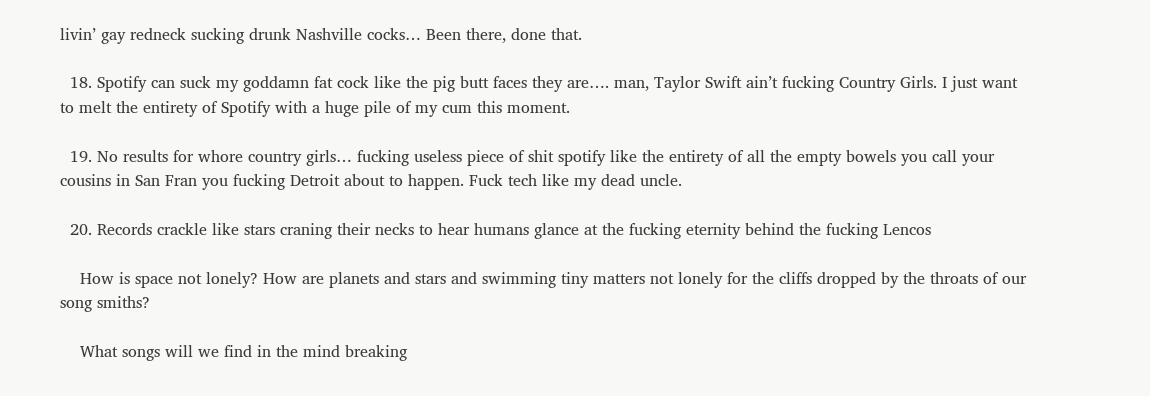livin’ gay redneck sucking drunk Nashville cocks… Been there, done that.

  18. Spotify can suck my goddamn fat cock like the pig butt faces they are…. man, Taylor Swift ain’t fucking Country Girls. I just want to melt the entirety of Spotify with a huge pile of my cum this moment.

  19. No results for whore country girls… fucking useless piece of shit spotify like the entirety of all the empty bowels you call your cousins in San Fran you fucking Detroit about to happen. Fuck tech like my dead uncle.

  20. Records crackle like stars craning their necks to hear humans glance at the fucking eternity behind the fucking Lencos

    How is space not lonely? How are planets and stars and swimming tiny matters not lonely for the cliffs dropped by the throats of our song smiths?

    What songs will we find in the mind breaking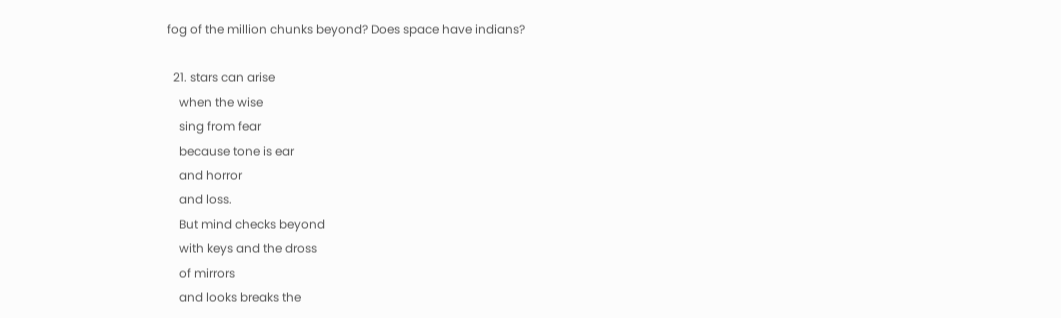fog of the million chunks beyond? Does space have indians?

  21. stars can arise
    when the wise
    sing from fear
    because tone is ear
    and horror
    and loss.
    But mind checks beyond
    with keys and the dross
    of mirrors
    and looks breaks the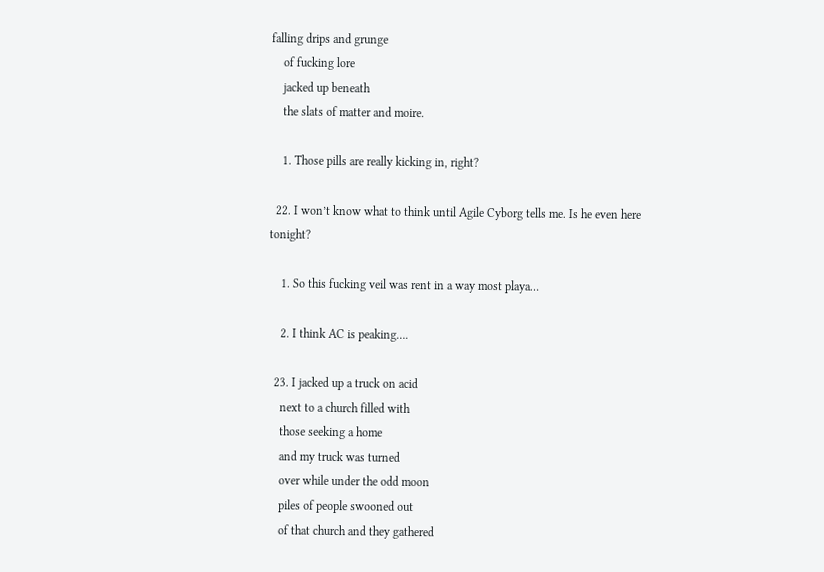falling drips and grunge
    of fucking lore
    jacked up beneath
    the slats of matter and moire.

    1. Those pills are really kicking in, right?

  22. I won’t know what to think until Agile Cyborg tells me. Is he even here tonight?

    1. So this fucking veil was rent in a way most playa…

    2. I think AC is peaking….

  23. I jacked up a truck on acid
    next to a church filled with
    those seeking a home
    and my truck was turned
    over while under the odd moon
    piles of people swooned out
    of that church and they gathered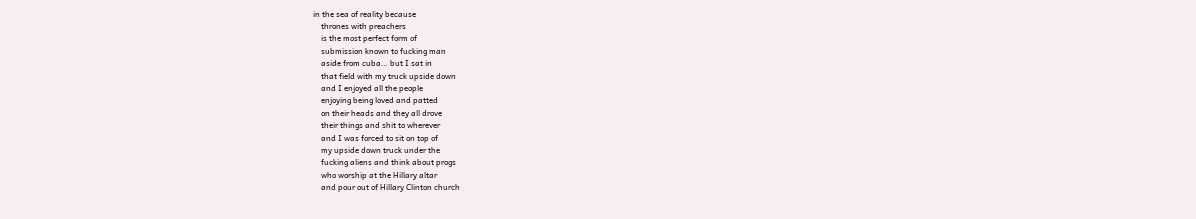in the sea of reality because
    thrones with preachers
    is the most perfect form of
    submission known to fucking man
    aside from cuba… but I sat in
    that field with my truck upside down
    and I enjoyed all the people
    enjoying being loved and patted
    on their heads and they all drove
    their things and shit to wherever
    and I was forced to sit on top of
    my upside down truck under the
    fucking aliens and think about progs
    who worship at the Hillary altar
    and pour out of Hillary Clinton church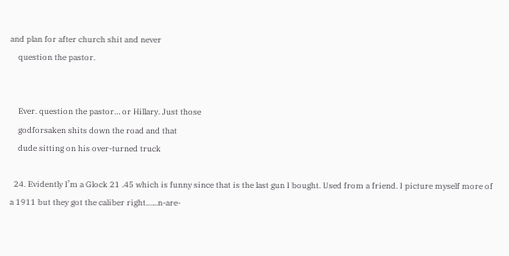and plan for after church shit and never
    question the pastor.


    Ever. question the pastor… or Hillary. Just those
    godforsaken shits down the road and that
    dude sitting on his over-turned truck

  24. Evidently I’m a Glock 21 .45 which is funny since that is the last gun I bought. Used from a friend. I picture myself more of a 1911 but they got the caliber right.…..n-are-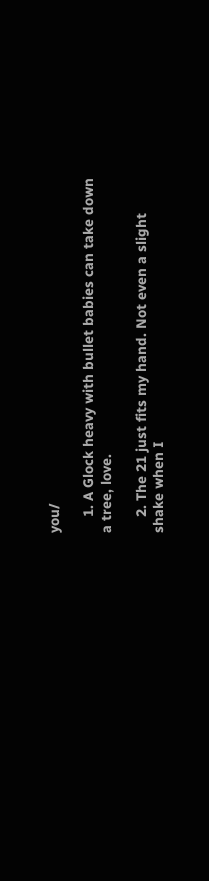you/

    1. A Glock heavy with bullet babies can take down a tree, love.

    2. The 21 just fits my hand. Not even a slight shake when I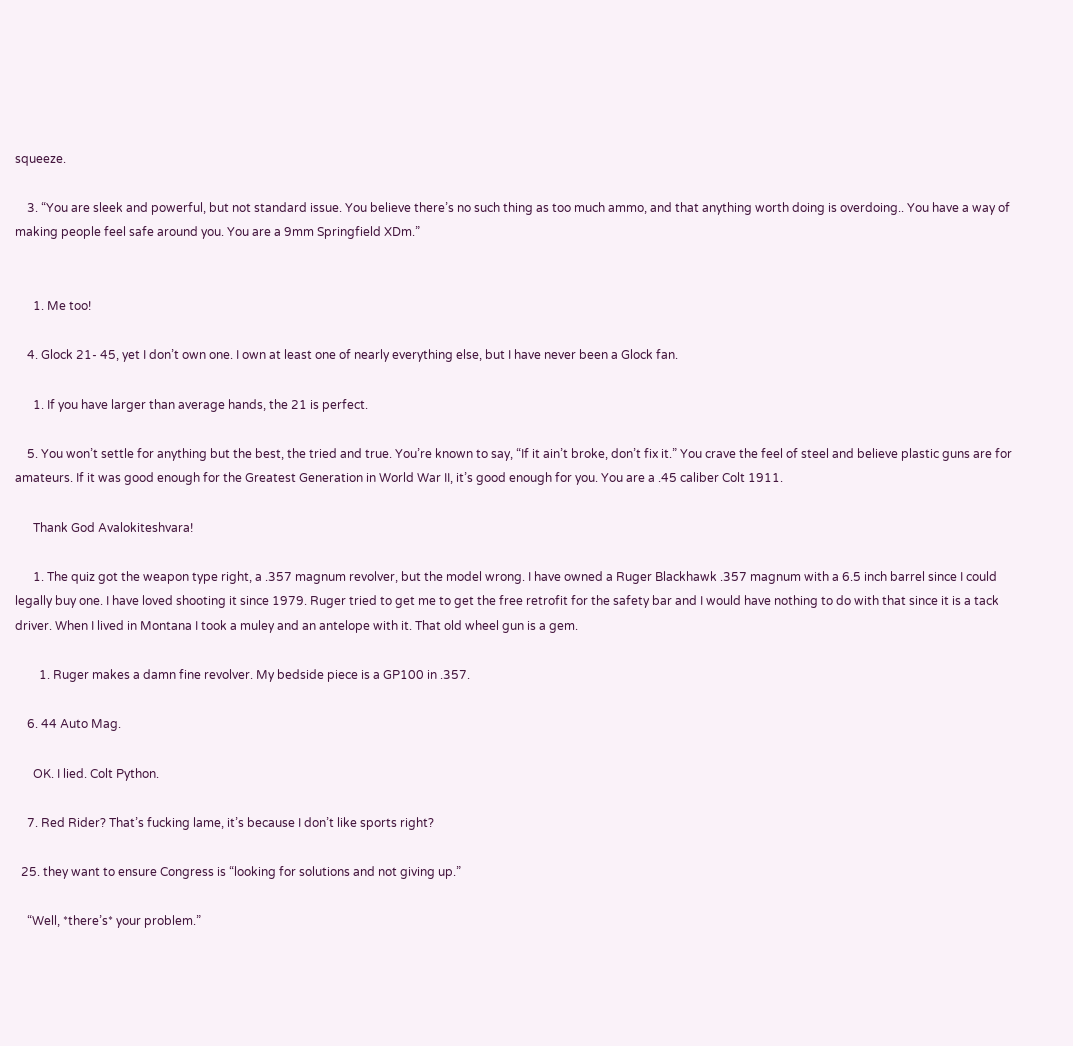squeeze.

    3. “You are sleek and powerful, but not standard issue. You believe there’s no such thing as too much ammo, and that anything worth doing is overdoing.. You have a way of making people feel safe around you. You are a 9mm Springfield XDm.”


      1. Me too!

    4. Glock 21- 45, yet I don’t own one. I own at least one of nearly everything else, but I have never been a Glock fan.

      1. If you have larger than average hands, the 21 is perfect.

    5. You won’t settle for anything but the best, the tried and true. You’re known to say, “If it ain’t broke, don’t fix it.” You crave the feel of steel and believe plastic guns are for amateurs. If it was good enough for the Greatest Generation in World War II, it’s good enough for you. You are a .45 caliber Colt 1911.

      Thank God Avalokiteshvara!

      1. The quiz got the weapon type right, a .357 magnum revolver, but the model wrong. I have owned a Ruger Blackhawk .357 magnum with a 6.5 inch barrel since I could legally buy one. I have loved shooting it since 1979. Ruger tried to get me to get the free retrofit for the safety bar and I would have nothing to do with that since it is a tack driver. When I lived in Montana I took a muley and an antelope with it. That old wheel gun is a gem.

        1. Ruger makes a damn fine revolver. My bedside piece is a GP100 in .357.

    6. 44 Auto Mag.

      OK. I lied. Colt Python.

    7. Red Rider? That’s fucking lame, it’s because I don’t like sports right?

  25. they want to ensure Congress is “looking for solutions and not giving up.”

    “Well, *there’s* your problem.”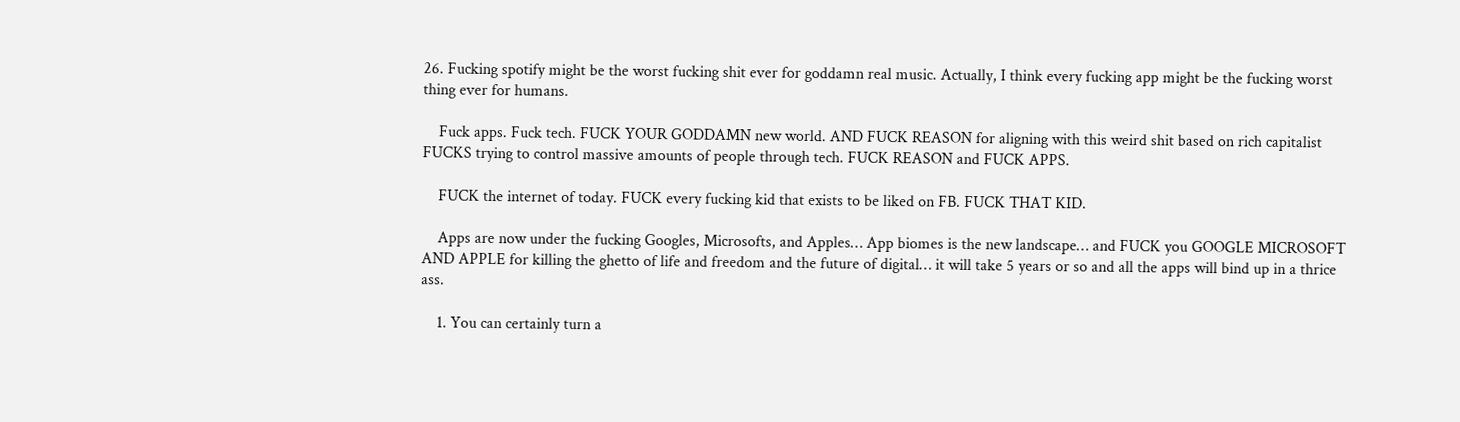26. Fucking spotify might be the worst fucking shit ever for goddamn real music. Actually, I think every fucking app might be the fucking worst thing ever for humans.

    Fuck apps. Fuck tech. FUCK YOUR GODDAMN new world. AND FUCK REASON for aligning with this weird shit based on rich capitalist FUCKS trying to control massive amounts of people through tech. FUCK REASON and FUCK APPS.

    FUCK the internet of today. FUCK every fucking kid that exists to be liked on FB. FUCK THAT KID.

    Apps are now under the fucking Googles, Microsofts, and Apples… App biomes is the new landscape… and FUCK you GOOGLE MICROSOFT AND APPLE for killing the ghetto of life and freedom and the future of digital… it will take 5 years or so and all the apps will bind up in a thrice ass.

    1. You can certainly turn a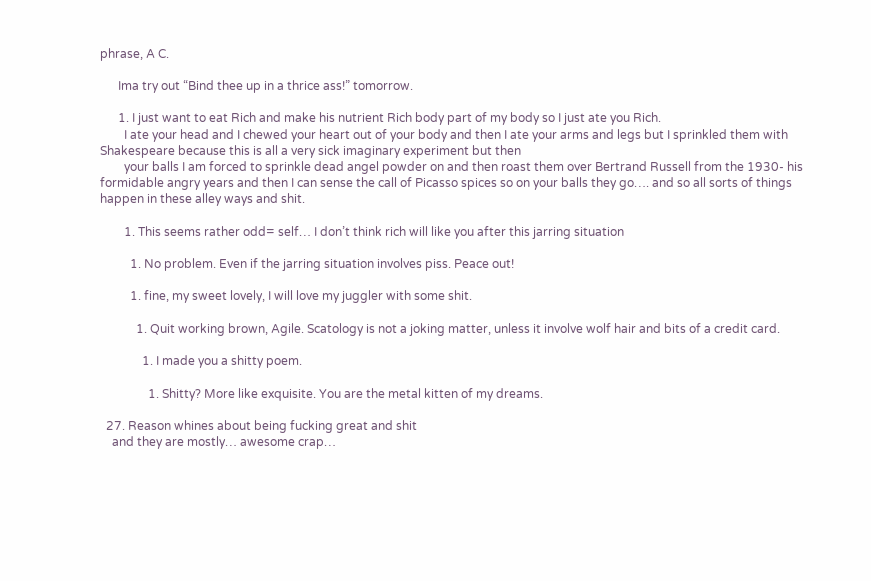phrase, A C.

      Ima try out “Bind thee up in a thrice ass!” tomorrow.

      1. I just want to eat Rich and make his nutrient Rich body part of my body so I just ate you Rich.
        I ate your head and I chewed your heart out of your body and then I ate your arms and legs but I sprinkled them with Shakespeare because this is all a very sick imaginary experiment but then
        your balls I am forced to sprinkle dead angel powder on and then roast them over Bertrand Russell from the 1930- his formidable angry years and then I can sense the call of Picasso spices so on your balls they go…. and so all sorts of things happen in these alley ways and shit.

        1. This seems rather odd= self… I don’t think rich will like you after this jarring situation

          1. No problem. Even if the jarring situation involves piss. Peace out!

          1. fine, my sweet lovely, I will love my juggler with some shit.

            1. Quit working brown, Agile. Scatology is not a joking matter, unless it involve wolf hair and bits of a credit card.

              1. I made you a shitty poem.

                1. Shitty? More like exquisite. You are the metal kitten of my dreams.

  27. Reason whines about being fucking great and shit
    and they are mostly… awesome crap…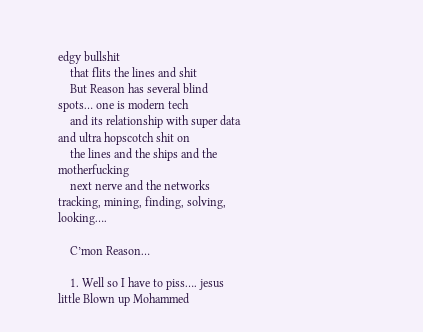edgy bullshit
    that flits the lines and shit
    But Reason has several blind spots… one is modern tech
    and its relationship with super data and ultra hopscotch shit on
    the lines and the ships and the motherfucking
    next nerve and the networks tracking, mining, finding, solving, looking….

    C’mon Reason…

    1. Well so I have to piss…. jesus little Blown up Mohammed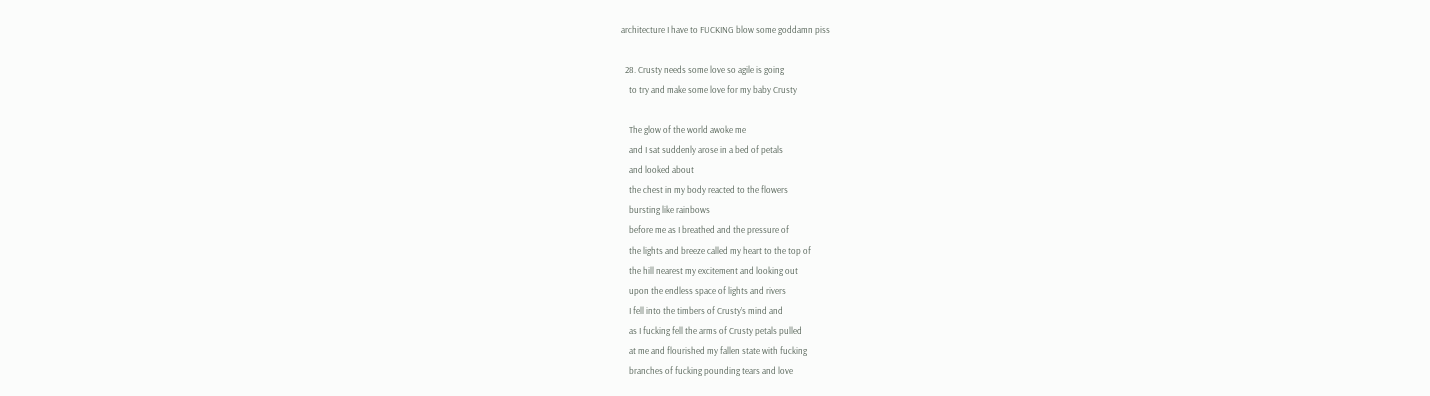architecture I have to FUCKING blow some goddamn piss

  28. Crusty needs some love so agile is going
    to try and make some love for my baby Crusty

    The glow of the world awoke me
    and I sat suddenly arose in a bed of petals
    and looked about
    the chest in my body reacted to the flowers
    bursting like rainbows
    before me as I breathed and the pressure of
    the lights and breeze called my heart to the top of
    the hill nearest my excitement and looking out
    upon the endless space of lights and rivers
    I fell into the timbers of Crusty’s mind and
    as I fucking fell the arms of Crusty petals pulled
    at me and flourished my fallen state with fucking
    branches of fucking pounding tears and love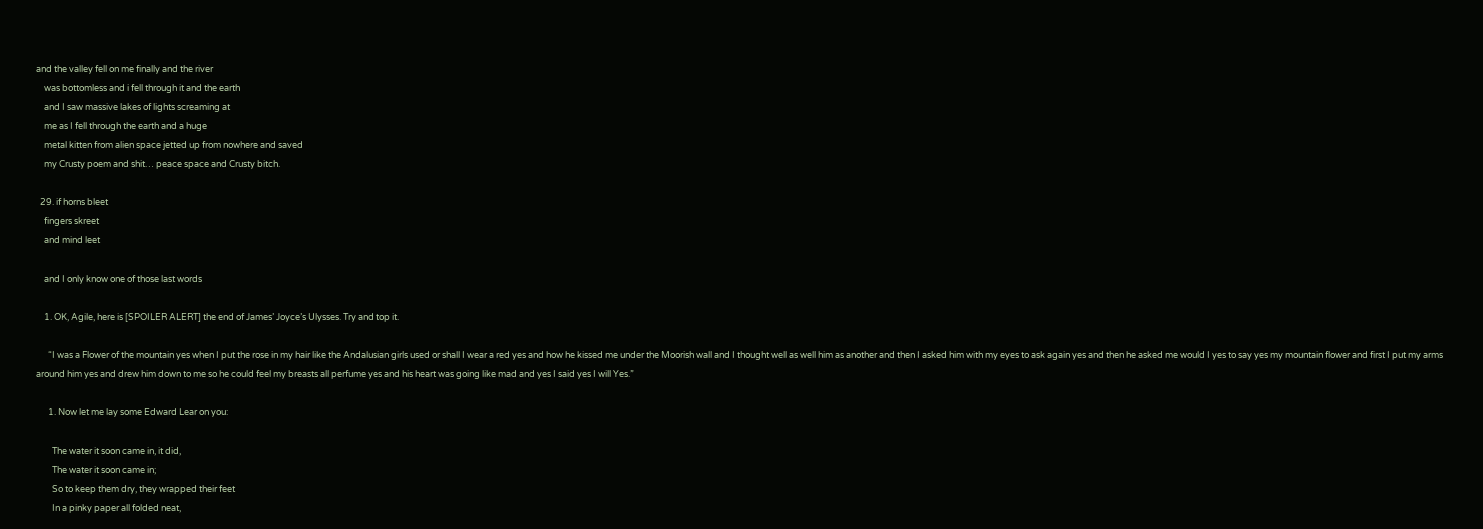and the valley fell on me finally and the river
    was bottomless and i fell through it and the earth
    and I saw massive lakes of lights screaming at
    me as I fell through the earth and a huge
    metal kitten from alien space jetted up from nowhere and saved
    my Crusty poem and shit… peace space and Crusty bitch.

  29. if horns bleet
    fingers skreet
    and mind leet

    and I only know one of those last words

    1. OK, Agile, here is [SPOILER ALERT] the end of James’ Joyce’s Ulysses. Try and top it.

      “I was a Flower of the mountain yes when I put the rose in my hair like the Andalusian girls used or shall I wear a red yes and how he kissed me under the Moorish wall and I thought well as well him as another and then I asked him with my eyes to ask again yes and then he asked me would I yes to say yes my mountain flower and first I put my arms around him yes and drew him down to me so he could feel my breasts all perfume yes and his heart was going like mad and yes I said yes I will Yes.”

      1. Now let me lay some Edward Lear on you:

        The water it soon came in, it did,
        The water it soon came in;
        So to keep them dry, they wrapped their feet
        In a pinky paper all folded neat,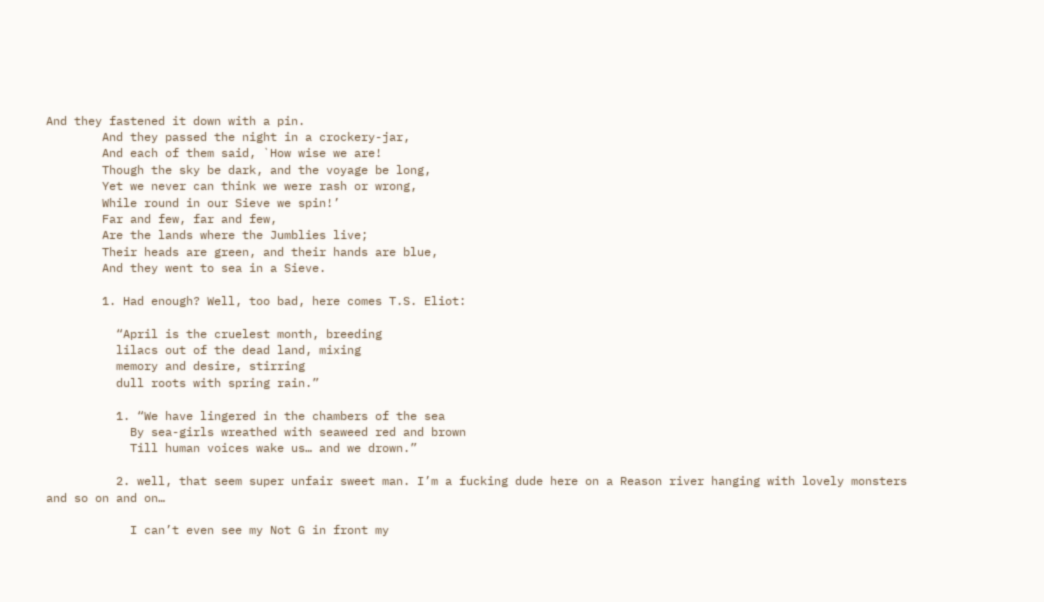And they fastened it down with a pin.
        And they passed the night in a crockery-jar,
        And each of them said, `How wise we are!
        Though the sky be dark, and the voyage be long,
        Yet we never can think we were rash or wrong,
        While round in our Sieve we spin!’
        Far and few, far and few,
        Are the lands where the Jumblies live;
        Their heads are green, and their hands are blue,
        And they went to sea in a Sieve.

        1. Had enough? Well, too bad, here comes T.S. Eliot:

          “April is the cruelest month, breeding
          lilacs out of the dead land, mixing
          memory and desire, stirring
          dull roots with spring rain.”

          1. “We have lingered in the chambers of the sea
            By sea-girls wreathed with seaweed red and brown
            Till human voices wake us… and we drown.”

          2. well, that seem super unfair sweet man. I’m a fucking dude here on a Reason river hanging with lovely monsters and so on and on…

            I can’t even see my Not G in front my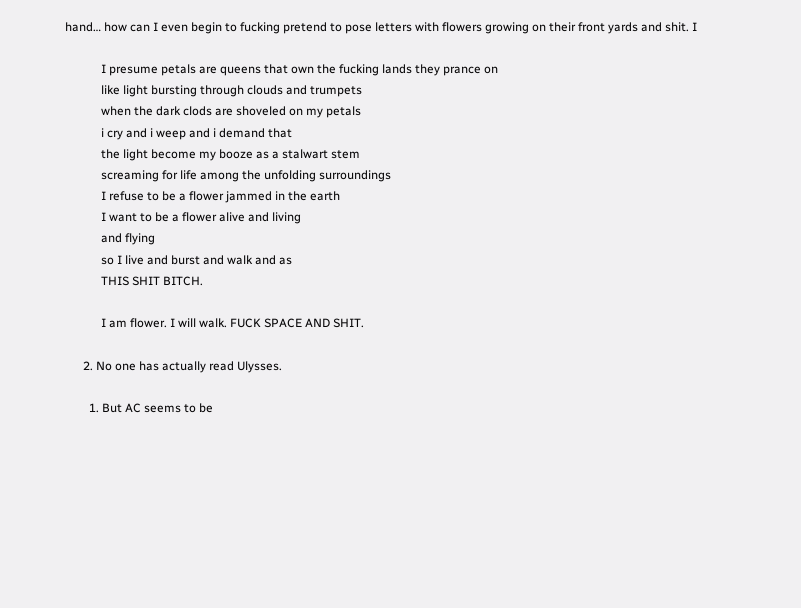hand… how can I even begin to fucking pretend to pose letters with flowers growing on their front yards and shit. I

            I presume petals are queens that own the fucking lands they prance on
            like light bursting through clouds and trumpets
            when the dark clods are shoveled on my petals
            i cry and i weep and i demand that
            the light become my booze as a stalwart stem
            screaming for life among the unfolding surroundings
            I refuse to be a flower jammed in the earth
            I want to be a flower alive and living
            and flying
            so I live and burst and walk and as
            THIS SHIT BITCH.

            I am flower. I will walk. FUCK SPACE AND SHIT.

      2. No one has actually read Ulysses.

        1. But AC seems to be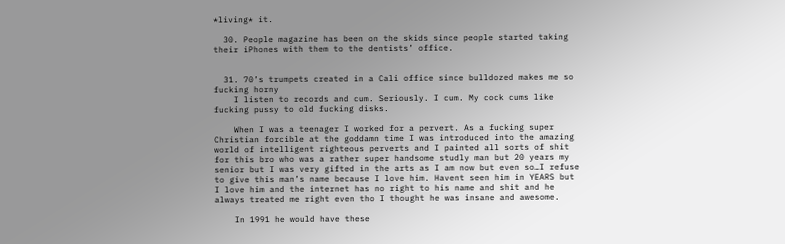*living* it.

  30. People magazine has been on the skids since people started taking their iPhones with them to the dentists’ office.


  31. 70’s trumpets created in a Cali office since bulldozed makes me so fucking horny
    I listen to records and cum. Seriously. I cum. My cock cums like fucking pussy to old fucking disks.

    When I was a teenager I worked for a pervert. As a fucking super Christian forcible at the goddamn time I was introduced into the amazing world of intelligent righteous perverts and I painted all sorts of shit for this bro who was a rather super handsome studly man but 20 years my senior but I was very gifted in the arts as I am now but even so…I refuse to give this man’s name because I love him. Havent seen him in YEARS but I love him and the internet has no right to his name and shit and he always treated me right even tho I thought he was insane and awesome.

    In 1991 he would have these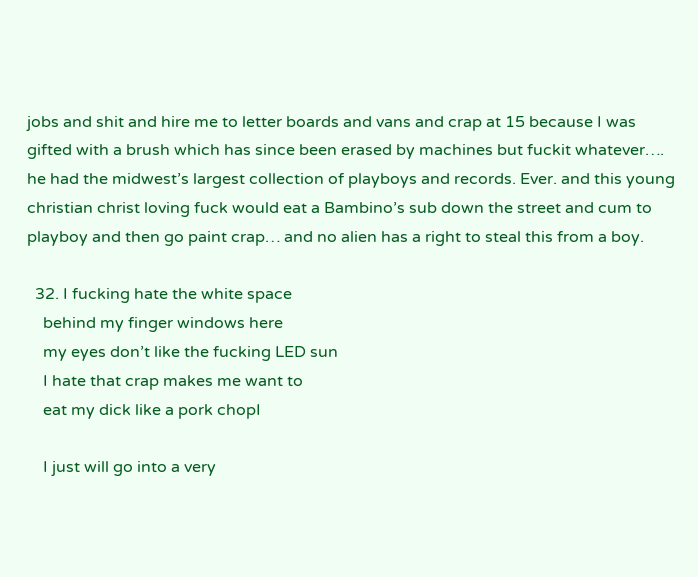jobs and shit and hire me to letter boards and vans and crap at 15 because I was gifted with a brush which has since been erased by machines but fuckit whatever…. he had the midwest’s largest collection of playboys and records. Ever. and this young christian christ loving fuck would eat a Bambino’s sub down the street and cum to playboy and then go paint crap… and no alien has a right to steal this from a boy.

  32. I fucking hate the white space
    behind my finger windows here
    my eyes don’t like the fucking LED sun
    I hate that crap makes me want to
    eat my dick like a pork chopI

    I just will go into a very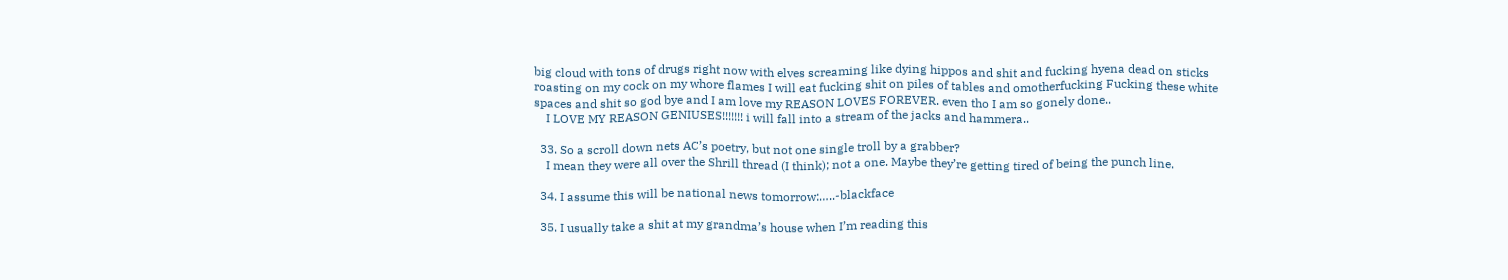big cloud with tons of drugs right now with elves screaming like dying hippos and shit and fucking hyena dead on sticks roasting on my cock on my whore flames I will eat fucking shit on piles of tables and omotherfucking Fucking these white spaces and shit so god bye and I am love my REASON LOVES FOREVER. even tho I am so gonely done..
    I LOVE MY REASON GENIUSES!!!!!!! i will fall into a stream of the jacks and hammera..

  33. So a scroll down nets AC’s poetry, but not one single troll by a grabber?
    I mean they were all over the Shrill thread (I think); not a one. Maybe they’re getting tired of being the punch line.

  34. I assume this will be national news tomorrow:…..-blackface

  35. I usually take a shit at my grandma’s house when I’m reading this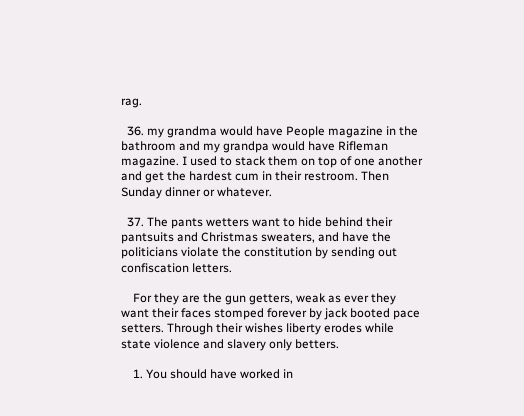rag.

  36. my grandma would have People magazine in the bathroom and my grandpa would have Rifleman magazine. I used to stack them on top of one another and get the hardest cum in their restroom. Then Sunday dinner or whatever.

  37. The pants wetters want to hide behind their pantsuits and Christmas sweaters, and have the politicians violate the constitution by sending out confiscation letters.

    For they are the gun getters, weak as ever they want their faces stomped forever by jack booted pace setters. Through their wishes liberty erodes while state violence and slavery only betters.

    1. You should have worked in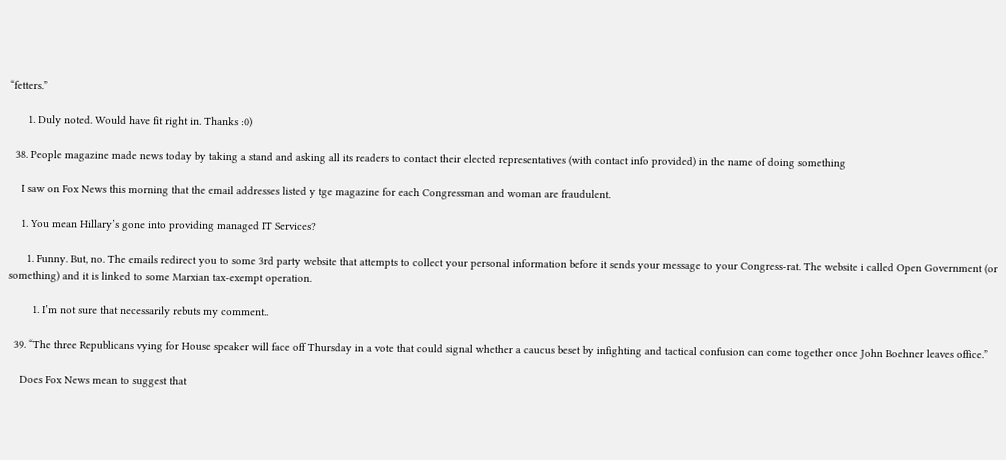“fetters.”

      1. Duly noted. Would have fit right in. Thanks :0)

  38. People magazine made news today by taking a stand and asking all its readers to contact their elected representatives (with contact info provided) in the name of doing something

    I saw on Fox News this morning that the email addresses listed y tge magazine for each Congressman and woman are fraudulent.

    1. You mean Hillary’s gone into providing managed IT Services?

      1. Funny. But, no. The emails redirect you to some 3rd party website that attempts to collect your personal information before it sends your message to your Congress-rat. The website i called Open Government (or something) and it is linked to some Marxian tax-exempt operation.

        1. I’m not sure that necessarily rebuts my comment..

  39. “The three Republicans vying for House speaker will face off Thursday in a vote that could signal whether a caucus beset by infighting and tactical confusion can come together once John Boehner leaves office.”

    Does Fox News mean to suggest that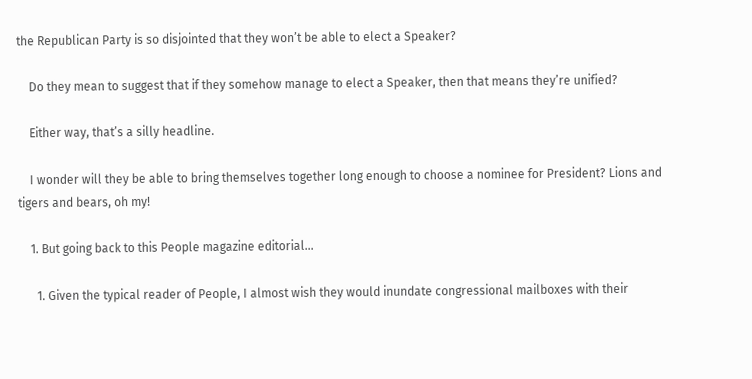the Republican Party is so disjointed that they won’t be able to elect a Speaker?

    Do they mean to suggest that if they somehow manage to elect a Speaker, then that means they’re unified?

    Either way, that’s a silly headline.

    I wonder will they be able to bring themselves together long enough to choose a nominee for President? Lions and tigers and bears, oh my!

    1. But going back to this People magazine editorial…

      1. Given the typical reader of People, I almost wish they would inundate congressional mailboxes with their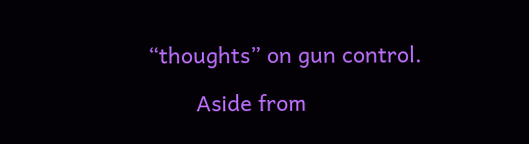“thoughts” on gun control.

        Aside from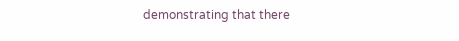demonstrating that there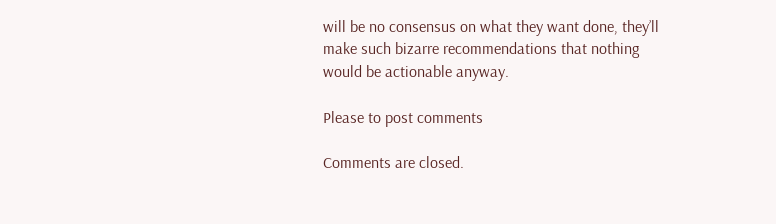will be no consensus on what they want done, they’ll make such bizarre recommendations that nothing would be actionable anyway.

Please to post comments

Comments are closed.